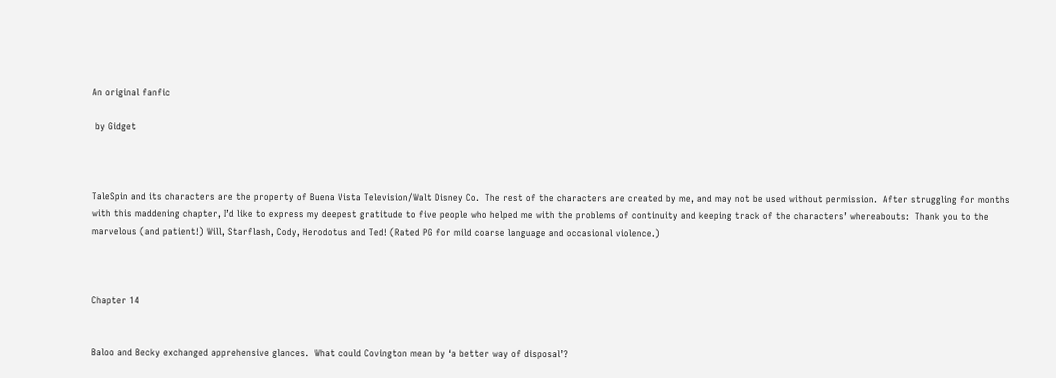An original fanfic

 by Gidget



TaleSpin and its characters are the property of Buena Vista Television/Walt Disney Co.  The rest of the characters are created by me, and may not be used without permission.  After struggling for months with this maddening chapter, I’d like to express my deepest gratitude to five people who helped me with the problems of continuity and keeping track of the characters’ whereabouts:  Thank you to the marvelous (and patient!) Will, Starflash, Cody, Herodotus and Ted! (Rated PG for mild coarse language and occasional violence.)



Chapter 14


Baloo and Becky exchanged apprehensive glances.  What could Covington mean by ‘a better way of disposal’?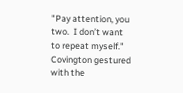"Pay attention, you two.  I don’t want to repeat myself."  Covington gestured with the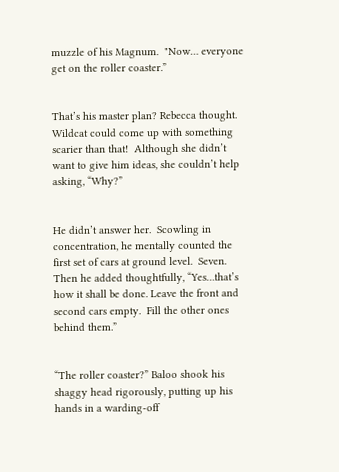muzzle of his Magnum.  "Now… everyone get on the roller coaster.”


That’s his master plan? Rebecca thought.  Wildcat could come up with something scarier than that!  Although she didn’t want to give him ideas, she couldn’t help asking, “Why?”


He didn’t answer her.  Scowling in concentration, he mentally counted the first set of cars at ground level.  Seven. Then he added thoughtfully, “Yes…that’s how it shall be done. Leave the front and second cars empty.  Fill the other ones behind them.”


“The roller coaster?” Baloo shook his shaggy head rigorously, putting up his hands in a warding-off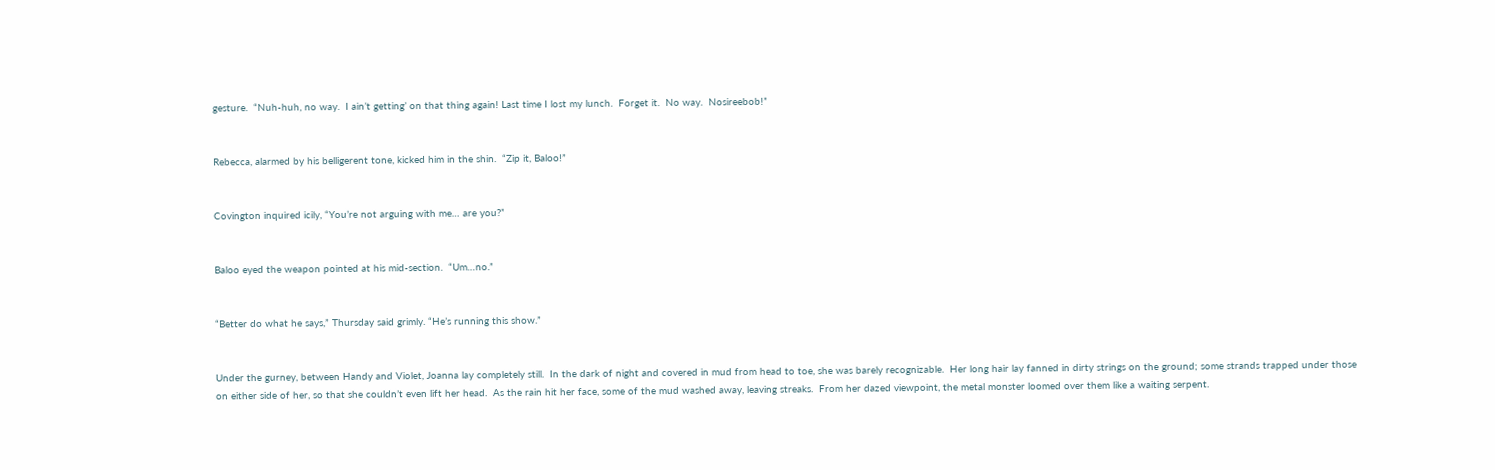gesture.  “Nuh-huh, no way.  I ain’t getting’ on that thing again! Last time I lost my lunch.  Forget it.  No way.  Nosireebob!”


Rebecca, alarmed by his belligerent tone, kicked him in the shin.  “Zip it, Baloo!”


Covington inquired icily, “You’re not arguing with me… are you?”


Baloo eyed the weapon pointed at his mid-section.  “Um…no.”


“Better do what he says,” Thursday said grimly. “He’s running this show.”


Under the gurney, between Handy and Violet, Joanna lay completely still.  In the dark of night and covered in mud from head to toe, she was barely recognizable.  Her long hair lay fanned in dirty strings on the ground; some strands trapped under those on either side of her, so that she couldn’t even lift her head.  As the rain hit her face, some of the mud washed away, leaving streaks.  From her dazed viewpoint, the metal monster loomed over them like a waiting serpent.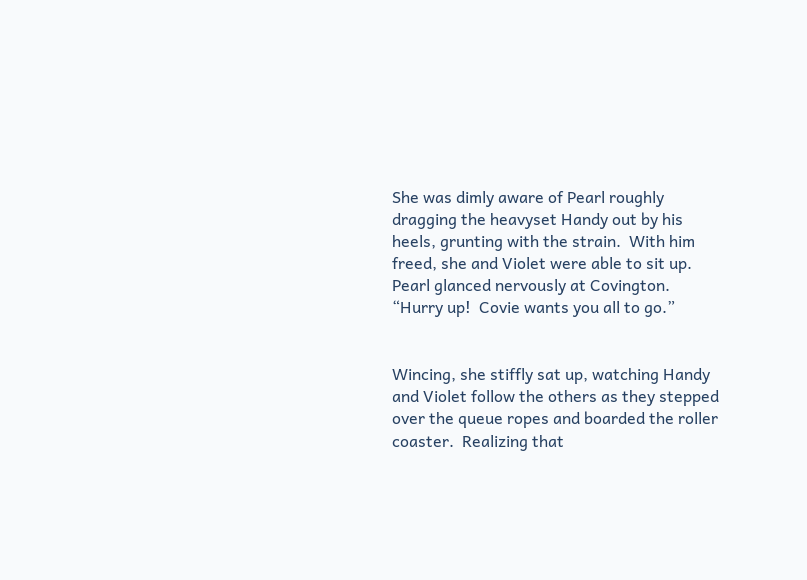She was dimly aware of Pearl roughly dragging the heavyset Handy out by his heels, grunting with the strain.  With him freed, she and Violet were able to sit up.  Pearl glanced nervously at Covington.  “Hurry up!  Covie wants you all to go.”


Wincing, she stiffly sat up, watching Handy and Violet follow the others as they stepped over the queue ropes and boarded the roller coaster.  Realizing that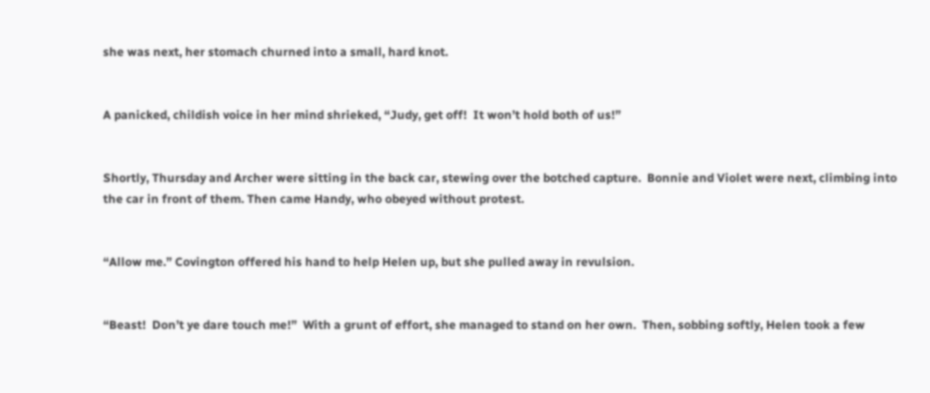she was next, her stomach churned into a small, hard knot.


A panicked, childish voice in her mind shrieked, “Judy, get off!  It won’t hold both of us!”


Shortly, Thursday and Archer were sitting in the back car, stewing over the botched capture.  Bonnie and Violet were next, climbing into the car in front of them. Then came Handy, who obeyed without protest.


“Allow me.” Covington offered his hand to help Helen up, but she pulled away in revulsion.


“Beast!  Don’t ye dare touch me!”  With a grunt of effort, she managed to stand on her own.  Then, sobbing softly, Helen took a few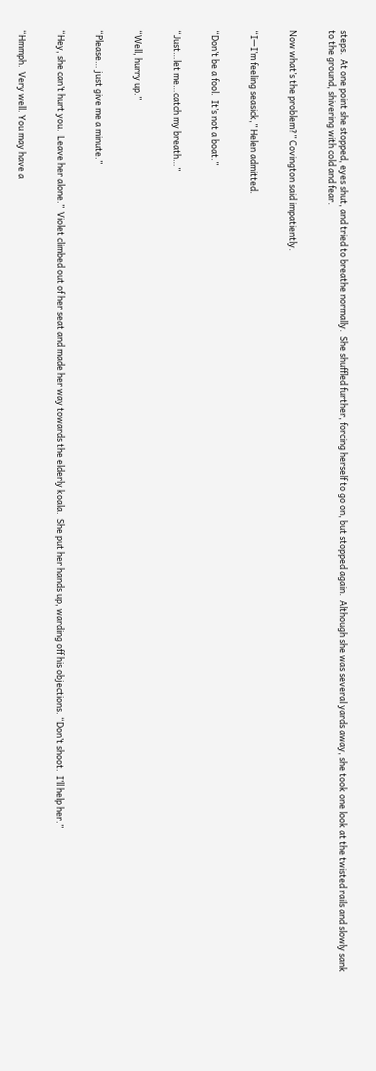steps.  At one point she stopped, eyes shut, and tried to breathe normally.  She shuffled further, forcing herself to go on, but stopped again.  Although she was several yards away, she took one look at the twisted rails and slowly sank to the ground, shivering with cold and fear.


Now what’s the problem?” Covington said impatiently.


“I—I’m feeling seasick,” Helen admitted.


“Don’t be a fool.  It’s not a boat.”


“Just…let me…catch my breath…”


“Well, hurry up.”


“Please… just give me a minute.”


“Hey, she can’t hurt you.  Leave her alone.”  Violet climbed out of her seat and made her way towards the elderly koala.  She put her hands up, warding off his objections. “Don’t shoot.  I’ll help her.”


“Hmmph.  Very well. You may have a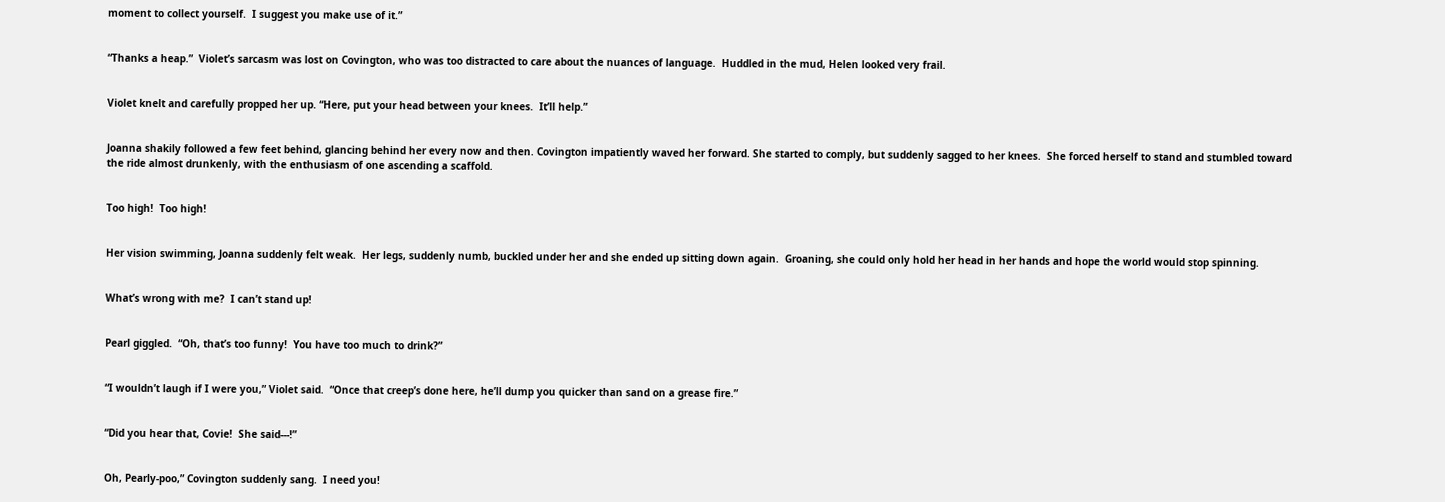moment to collect yourself.  I suggest you make use of it.”


“Thanks a heap.”  Violet’s sarcasm was lost on Covington, who was too distracted to care about the nuances of language.  Huddled in the mud, Helen looked very frail.


Violet knelt and carefully propped her up. “Here, put your head between your knees.  It’ll help.”


Joanna shakily followed a few feet behind, glancing behind her every now and then. Covington impatiently waved her forward. She started to comply, but suddenly sagged to her knees.  She forced herself to stand and stumbled toward the ride almost drunkenly, with the enthusiasm of one ascending a scaffold.


Too high!  Too high!


Her vision swimming, Joanna suddenly felt weak.  Her legs, suddenly numb, buckled under her and she ended up sitting down again.  Groaning, she could only hold her head in her hands and hope the world would stop spinning.


What’s wrong with me?  I can’t stand up!


Pearl giggled.  “Oh, that’s too funny!  You have too much to drink?”


“I wouldn’t laugh if I were you,” Violet said.  “Once that creep’s done here, he’ll dump you quicker than sand on a grease fire.”


“Did you hear that, Covie!  She said---!”


Oh, Pearly-poo,” Covington suddenly sang.  I need you!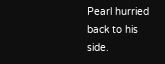Pearl hurried back to his side.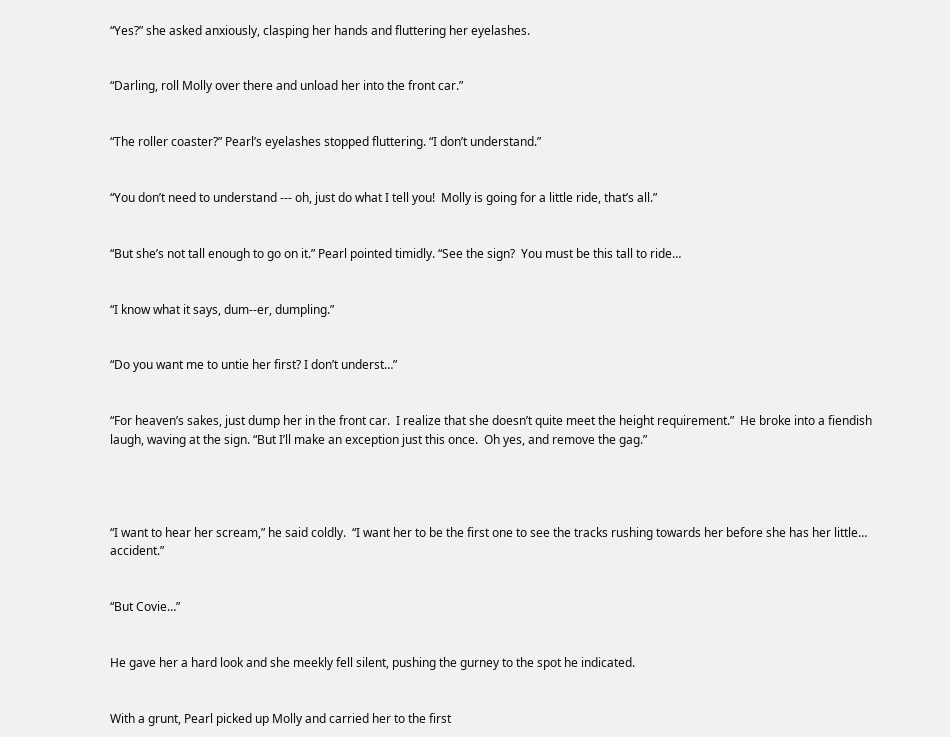“Yes?” she asked anxiously, clasping her hands and fluttering her eyelashes.


“Darling, roll Molly over there and unload her into the front car.”


“The roller coaster?” Pearl’s eyelashes stopped fluttering. “I don’t understand.”


“You don’t need to understand --- oh, just do what I tell you!  Molly is going for a little ride, that’s all.”


“But she’s not tall enough to go on it.” Pearl pointed timidly. “See the sign?  You must be this tall to ride…


“I know what it says, dum--er, dumpling.”


“Do you want me to untie her first? I don’t underst…”


“For heaven’s sakes, just dump her in the front car.  I realize that she doesn’t quite meet the height requirement.”  He broke into a fiendish laugh, waving at the sign. “But I’ll make an exception just this once.  Oh yes, and remove the gag.”




“I want to hear her scream,” he said coldly.  “I want her to be the first one to see the tracks rushing towards her before she has her little… accident.”


“But Covie…”


He gave her a hard look and she meekly fell silent, pushing the gurney to the spot he indicated.


With a grunt, Pearl picked up Molly and carried her to the first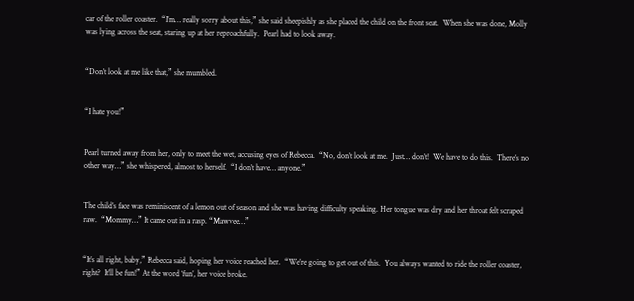car of the roller coaster.  “I’m… really sorry about this,” she said sheepishly as she placed the child on the front seat.  When she was done, Molly was lying across the seat, staring up at her reproachfully.  Pearl had to look away.


“Don’t look at me like that,” she mumbled.


“I hate you!”


Pearl turned away from her, only to meet the wet, accusing eyes of Rebecca.  “No, don’t look at me.  Just… don’t!  We have to do this.  There’s no other way…” she whispered, almost to herself.  “I don’t have… anyone.”


The child’s face was reminiscent of a lemon out of season and she was having difficulty speaking. Her tongue was dry and her throat felt scraped raw.  “Mommy…” It came out in a rasp. “Mawvee…”


“It’s all right, baby,” Rebecca said, hoping her voice reached her.  “We’re going to get out of this.  You always wanted to ride the roller coaster, right?  It’ll be fun!” At the word ‘fun’, her voice broke.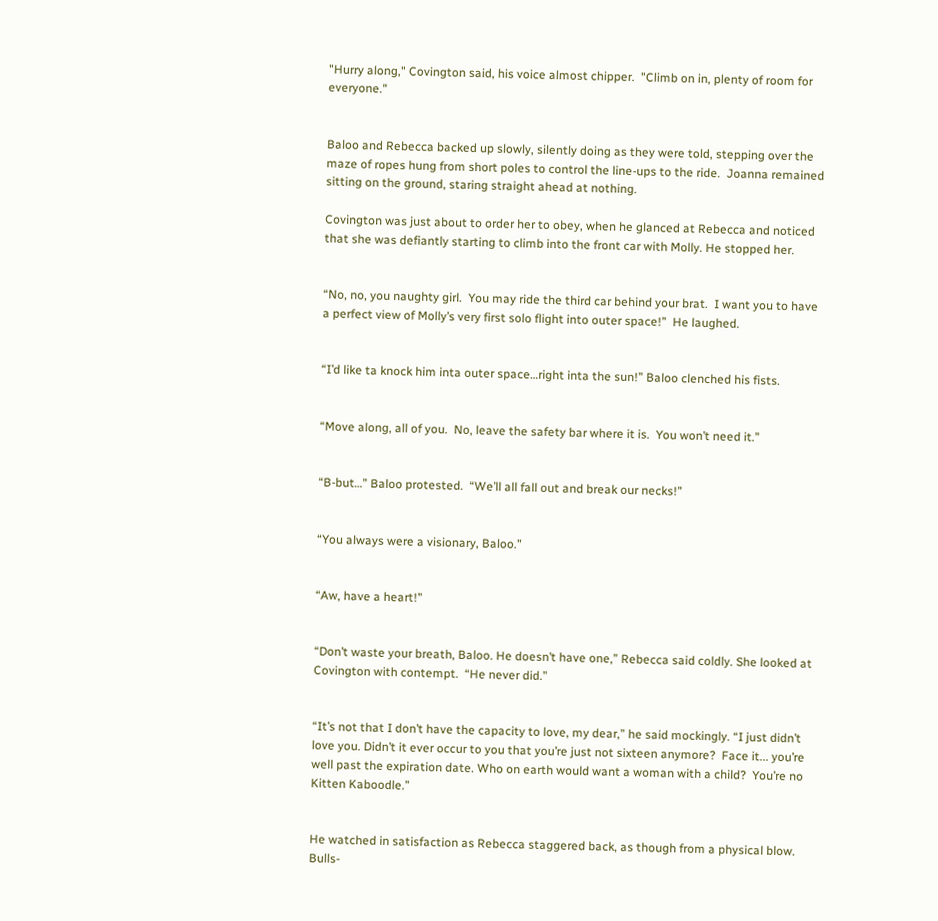"Hurry along," Covington said, his voice almost chipper.  "Climb on in, plenty of room for everyone."


Baloo and Rebecca backed up slowly, silently doing as they were told, stepping over the maze of ropes hung from short poles to control the line-ups to the ride.  Joanna remained sitting on the ground, staring straight ahead at nothing.

Covington was just about to order her to obey, when he glanced at Rebecca and noticed that she was defiantly starting to climb into the front car with Molly. He stopped her.


“No, no, you naughty girl.  You may ride the third car behind your brat.  I want you to have a perfect view of Molly’s very first solo flight into outer space!”  He laughed.


“I’d like ta knock him inta outer space…right inta the sun!” Baloo clenched his fists.


“Move along, all of you.  No, leave the safety bar where it is.  You won’t need it.”


“B-but…” Baloo protested.  “We’ll all fall out and break our necks!”


“You always were a visionary, Baloo.”


“Aw, have a heart!”


“Don’t waste your breath, Baloo. He doesn’t have one,” Rebecca said coldly. She looked at Covington with contempt.  “He never did.”


“It’s not that I don’t have the capacity to love, my dear,” he said mockingly. “I just didn’t love you. Didn’t it ever occur to you that you’re just not sixteen anymore?  Face it... you’re well past the expiration date. Who on earth would want a woman with a child?  You’re no Kitten Kaboodle.”


He watched in satisfaction as Rebecca staggered back, as though from a physical blow.  Bulls-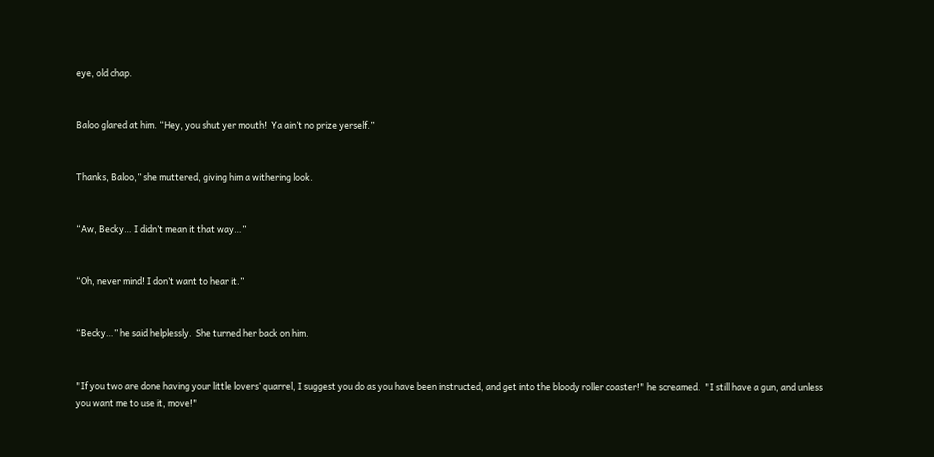eye, old chap.


Baloo glared at him. “Hey, you shut yer mouth!  Ya ain’t no prize yerself.”


Thanks, Baloo,” she muttered, giving him a withering look.


“Aw, Becky… I didn’t mean it that way…”


“Oh, never mind! I don’t want to hear it.”


“Becky…” he said helplessly.  She turned her back on him.


"If you two are done having your little lovers’ quarrel, I suggest you do as you have been instructed, and get into the bloody roller coaster!" he screamed.  "I still have a gun, and unless you want me to use it, move!"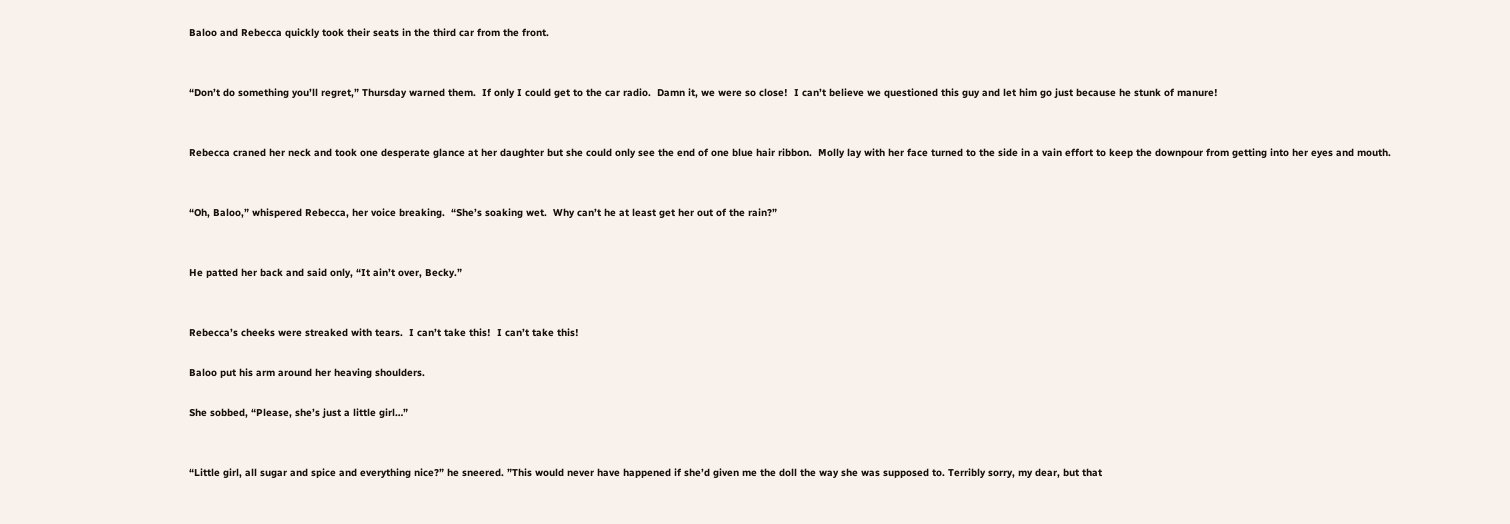Baloo and Rebecca quickly took their seats in the third car from the front.


“Don’t do something you’ll regret,” Thursday warned them.  If only I could get to the car radio.  Damn it, we were so close!  I can’t believe we questioned this guy and let him go just because he stunk of manure!


Rebecca craned her neck and took one desperate glance at her daughter but she could only see the end of one blue hair ribbon.  Molly lay with her face turned to the side in a vain effort to keep the downpour from getting into her eyes and mouth.


“Oh, Baloo,” whispered Rebecca, her voice breaking.  “She’s soaking wet.  Why can’t he at least get her out of the rain?”


He patted her back and said only, “It ain’t over, Becky.”


Rebecca’s cheeks were streaked with tears.  I can’t take this!  I can’t take this!

Baloo put his arm around her heaving shoulders.

She sobbed, “Please, she’s just a little girl…”


“Little girl, all sugar and spice and everything nice?” he sneered. ”This would never have happened if she’d given me the doll the way she was supposed to. Terribly sorry, my dear, but that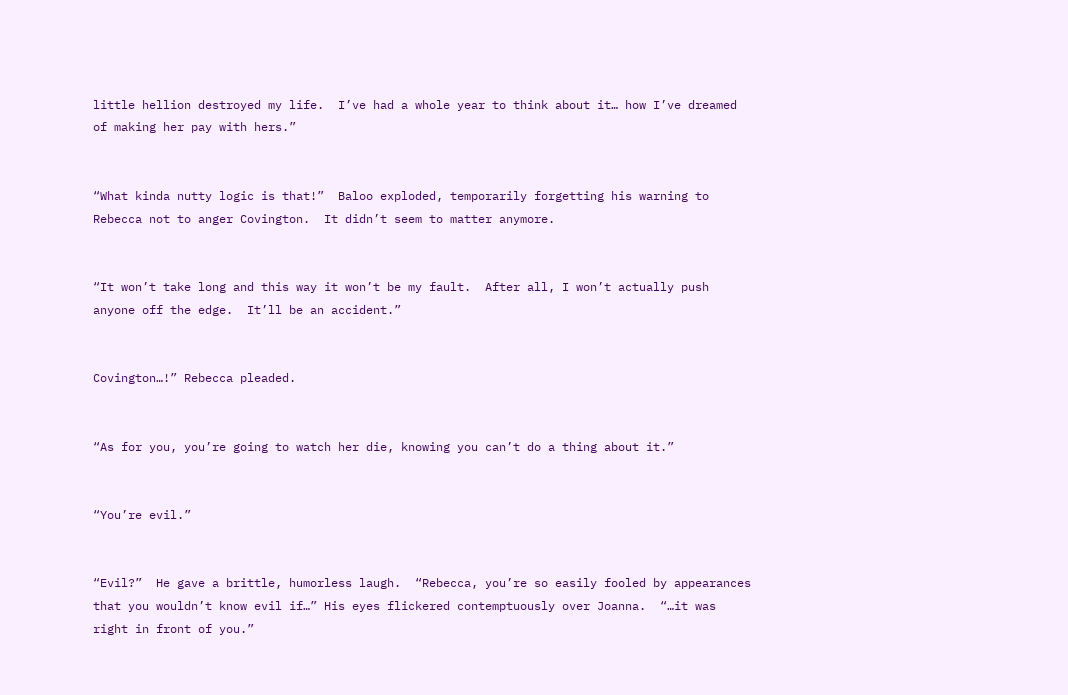little hellion destroyed my life.  I’ve had a whole year to think about it… how I’ve dreamed of making her pay with hers.”


“What kinda nutty logic is that!”  Baloo exploded, temporarily forgetting his warning to Rebecca not to anger Covington.  It didn’t seem to matter anymore.


“It won’t take long and this way it won’t be my fault.  After all, I won’t actually push anyone off the edge.  It’ll be an accident.”


Covington…!” Rebecca pleaded.


“As for you, you’re going to watch her die, knowing you can’t do a thing about it.”


“You’re evil.”


“Evil?”  He gave a brittle, humorless laugh.  “Rebecca, you’re so easily fooled by appearances that you wouldn’t know evil if…” His eyes flickered contemptuously over Joanna.  “…it was right in front of you.”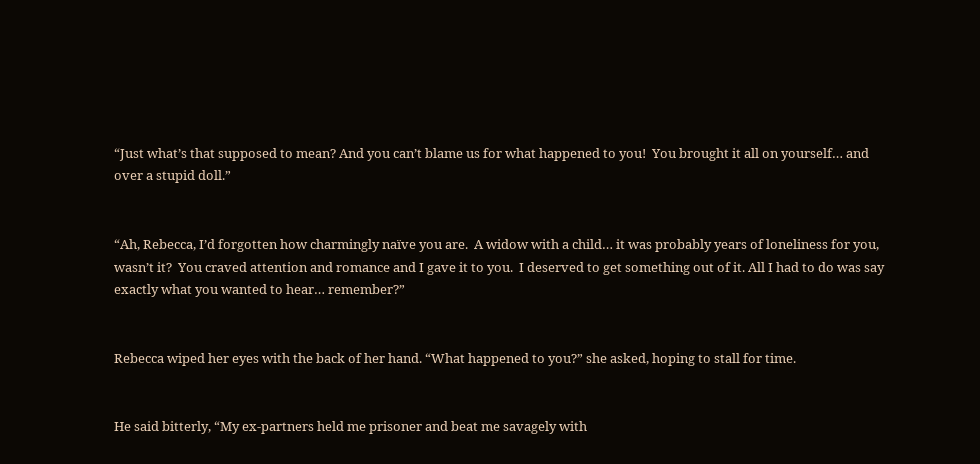“Just what’s that supposed to mean? And you can’t blame us for what happened to you!  You brought it all on yourself… and over a stupid doll.”


“Ah, Rebecca, I’d forgotten how charmingly naïve you are.  A widow with a child… it was probably years of loneliness for you, wasn’t it?  You craved attention and romance and I gave it to you.  I deserved to get something out of it. All I had to do was say exactly what you wanted to hear… remember?”


Rebecca wiped her eyes with the back of her hand. “What happened to you?” she asked, hoping to stall for time.


He said bitterly, “My ex-partners held me prisoner and beat me savagely with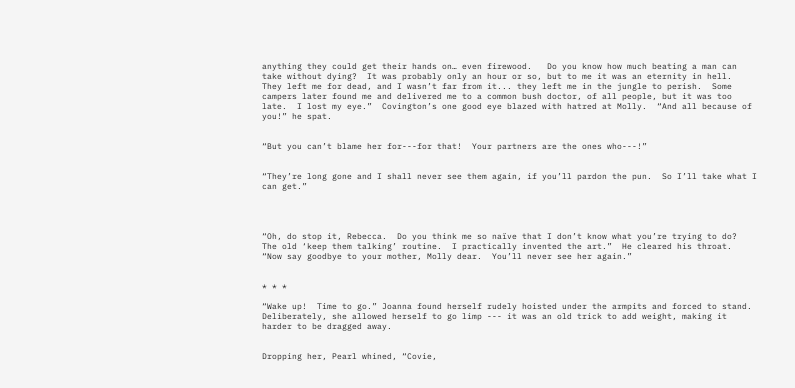anything they could get their hands on… even firewood.   Do you know how much beating a man can take without dying?  It was probably only an hour or so, but to me it was an eternity in hell.  They left me for dead, and I wasn’t far from it... they left me in the jungle to perish.  Some campers later found me and delivered me to a common bush doctor, of all people, but it was too late.  I lost my eye.”  Covington’s one good eye blazed with hatred at Molly.  “And all because of you!” he spat.


“But you can’t blame her for---for that!  Your partners are the ones who---!”


“They’re long gone and I shall never see them again, if you’ll pardon the pun.  So I’ll take what I can get.”




“Oh, do stop it, Rebecca.  Do you think me so naïve that I don’t know what you’re trying to do?  The old ‘keep them talking’ routine.  I practically invented the art.”  He cleared his throat.  “Now say goodbye to your mother, Molly dear.  You’ll never see her again.”


* * *

“Wake up!  Time to go.” Joanna found herself rudely hoisted under the armpits and forced to stand.  Deliberately, she allowed herself to go limp --- it was an old trick to add weight, making it harder to be dragged away.


Dropping her, Pearl whined, “Covie,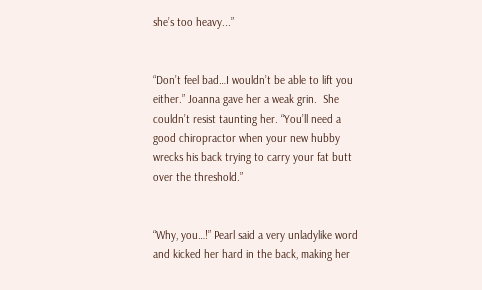she’s too heavy...”


“Don’t feel bad…I wouldn’t be able to lift you either.” Joanna gave her a weak grin.  She couldn’t resist taunting her. “You’ll need a good chiropractor when your new hubby wrecks his back trying to carry your fat butt over the threshold.”


“Why, you…!” Pearl said a very unladylike word and kicked her hard in the back, making her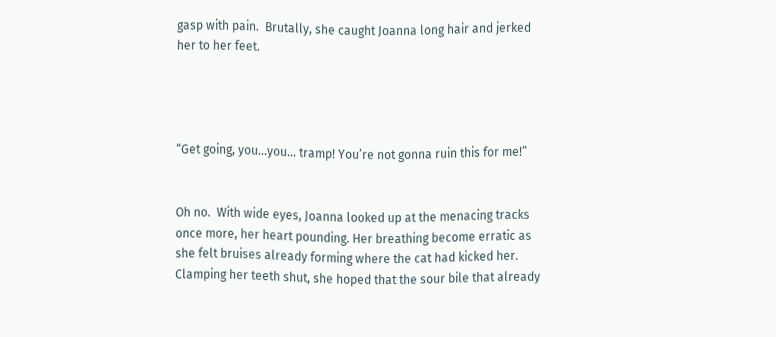gasp with pain.  Brutally, she caught Joanna long hair and jerked her to her feet.




“Get going, you…you… tramp! You’re not gonna ruin this for me!”


Oh no.  With wide eyes, Joanna looked up at the menacing tracks once more, her heart pounding. Her breathing become erratic as she felt bruises already forming where the cat had kicked her.  Clamping her teeth shut, she hoped that the sour bile that already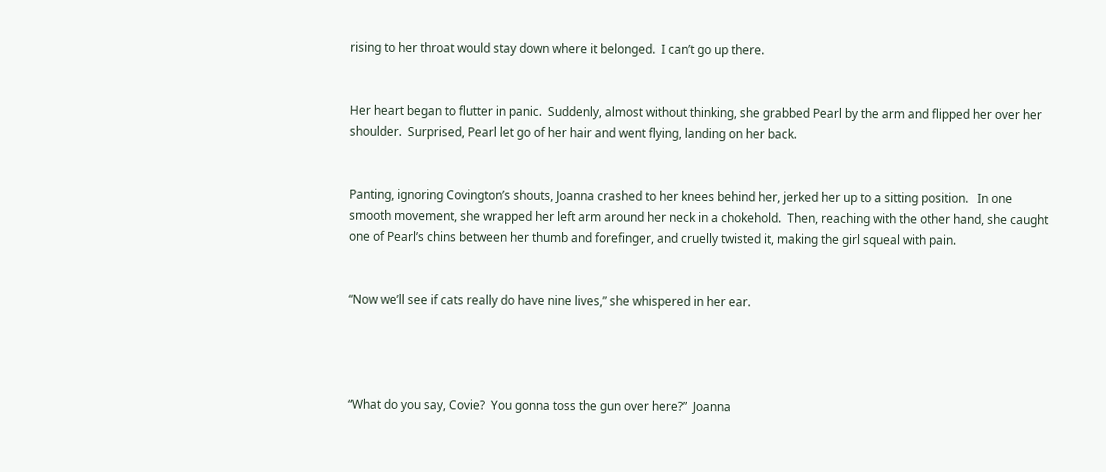rising to her throat would stay down where it belonged.  I can’t go up there.


Her heart began to flutter in panic.  Suddenly, almost without thinking, she grabbed Pearl by the arm and flipped her over her shoulder.  Surprised, Pearl let go of her hair and went flying, landing on her back.


Panting, ignoring Covington’s shouts, Joanna crashed to her knees behind her, jerked her up to a sitting position.   In one smooth movement, she wrapped her left arm around her neck in a chokehold.  Then, reaching with the other hand, she caught one of Pearl’s chins between her thumb and forefinger, and cruelly twisted it, making the girl squeal with pain.


“Now we’ll see if cats really do have nine lives,” she whispered in her ear.




“What do you say, Covie?  You gonna toss the gun over here?”  Joanna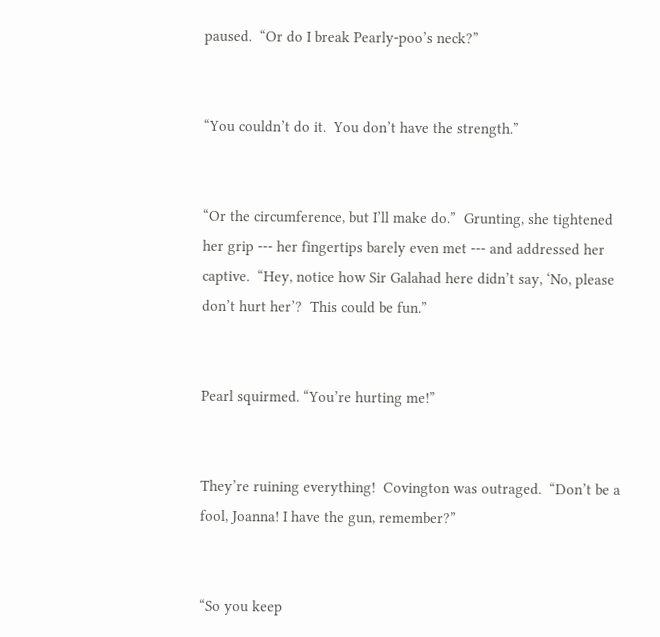paused.  “Or do I break Pearly-poo’s neck?”


“You couldn’t do it.  You don’t have the strength.”


“Or the circumference, but I’ll make do.”  Grunting, she tightened her grip --- her fingertips barely even met --- and addressed her captive.  “Hey, notice how Sir Galahad here didn’t say, ‘No, please don’t hurt her’?  This could be fun.”


Pearl squirmed. “You’re hurting me!”


They’re ruining everything!  Covington was outraged.  “Don’t be a fool, Joanna! I have the gun, remember?”


“So you keep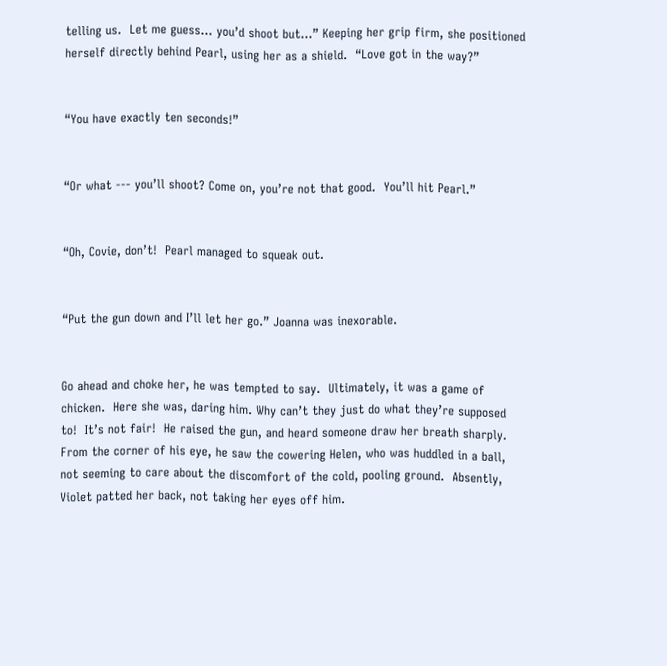telling us.  Let me guess… you’d shoot but…” Keeping her grip firm, she positioned herself directly behind Pearl, using her as a shield.  “Love got in the way?”


“You have exactly ten seconds!”


“Or what --- you’ll shoot? Come on, you’re not that good.  You’ll hit Pearl.”


“Oh, Covie, don’t!  Pearl managed to squeak out.


“Put the gun down and I’ll let her go.” Joanna was inexorable.


Go ahead and choke her, he was tempted to say.  Ultimately, it was a game of chicken.  Here she was, daring him. Why can’t they just do what they’re supposed to!  It’s not fair!  He raised the gun, and heard someone draw her breath sharply.  From the corner of his eye, he saw the cowering Helen, who was huddled in a ball, not seeming to care about the discomfort of the cold, pooling ground.  Absently, Violet patted her back, not taking her eyes off him.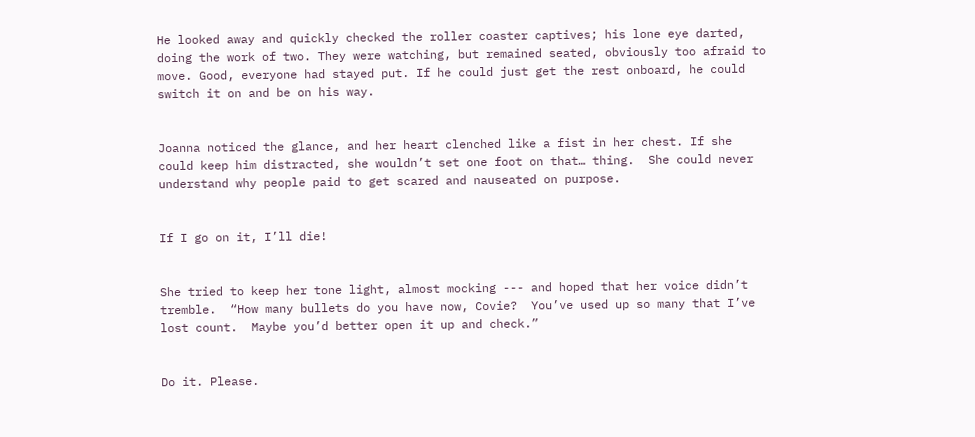He looked away and quickly checked the roller coaster captives; his lone eye darted, doing the work of two. They were watching, but remained seated, obviously too afraid to move. Good, everyone had stayed put. If he could just get the rest onboard, he could switch it on and be on his way.


Joanna noticed the glance, and her heart clenched like a fist in her chest. If she could keep him distracted, she wouldn’t set one foot on that… thing.  She could never understand why people paid to get scared and nauseated on purpose.


If I go on it, I’ll die!


She tried to keep her tone light, almost mocking --- and hoped that her voice didn’t tremble.  “How many bullets do you have now, Covie?  You’ve used up so many that I’ve lost count.  Maybe you’d better open it up and check.”


Do it. Please.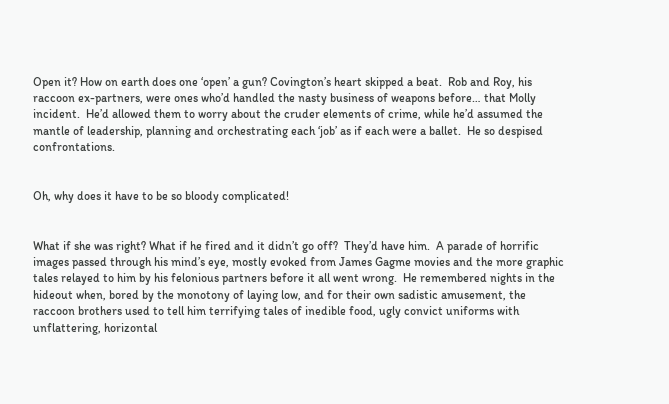Open it? How on earth does one ‘open’ a gun? Covington’s heart skipped a beat.  Rob and Roy, his raccoon ex-partners, were ones who’d handled the nasty business of weapons before… that Molly incident.  He’d allowed them to worry about the cruder elements of crime, while he’d assumed the mantle of leadership, planning and orchestrating each ‘job’ as if each were a ballet.  He so despised confrontations.


Oh, why does it have to be so bloody complicated!


What if she was right? What if he fired and it didn’t go off?  They’d have him.  A parade of horrific images passed through his mind’s eye, mostly evoked from James Gagme movies and the more graphic tales relayed to him by his felonious partners before it all went wrong.  He remembered nights in the hideout when, bored by the monotony of laying low, and for their own sadistic amusement, the raccoon brothers used to tell him terrifying tales of inedible food, ugly convict uniforms with unflattering, horizontal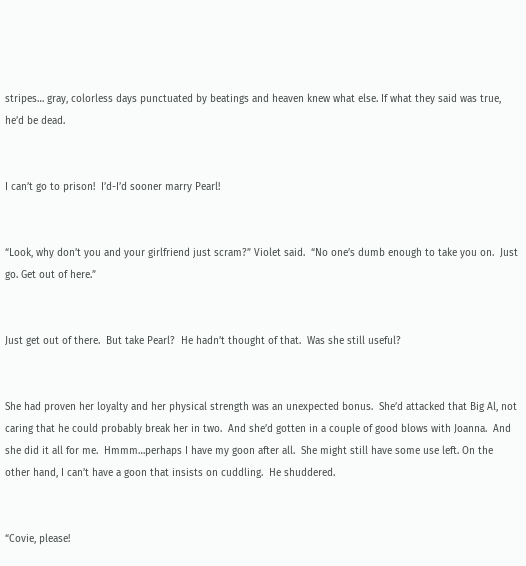stripes… gray, colorless days punctuated by beatings and heaven knew what else. If what they said was true, he’d be dead.


I can’t go to prison!  I’d-I’d sooner marry Pearl!


“Look, why don’t you and your girlfriend just scram?” Violet said.  “No one’s dumb enough to take you on.  Just go. Get out of here.”


Just get out of there.  But take Pearl?  He hadn’t thought of that.  Was she still useful?


She had proven her loyalty and her physical strength was an unexpected bonus.  She’d attacked that Big Al, not caring that he could probably break her in two.  And she’d gotten in a couple of good blows with Joanna.  And she did it all for me.  Hmmm…perhaps I have my goon after all.  She might still have some use left. On the other hand, I can’t have a goon that insists on cuddling.  He shuddered.


“Covie, please!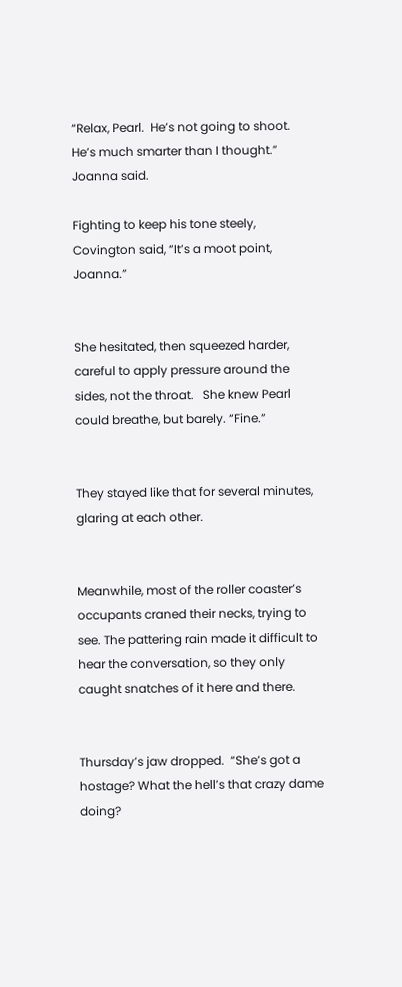“Relax, Pearl.  He’s not going to shoot.  He’s much smarter than I thought.”  Joanna said.

Fighting to keep his tone steely, Covington said, “It’s a moot point, Joanna.”


She hesitated, then squeezed harder, careful to apply pressure around the sides, not the throat.   She knew Pearl could breathe, but barely. “Fine.”


They stayed like that for several minutes, glaring at each other.


Meanwhile, most of the roller coaster’s occupants craned their necks, trying to see. The pattering rain made it difficult to hear the conversation, so they only caught snatches of it here and there.


Thursday’s jaw dropped.  “She’s got a hostage? What the hell’s that crazy dame doing?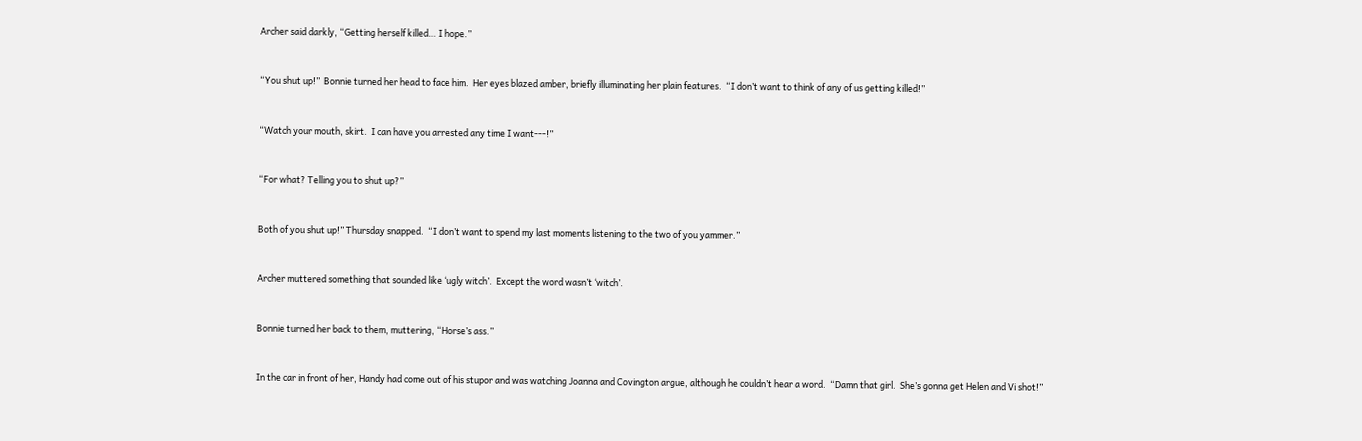Archer said darkly, “Getting herself killed… I hope.”


“You shut up!”  Bonnie turned her head to face him.  Her eyes blazed amber, briefly illuminating her plain features.  “I don’t want to think of any of us getting killed!”


“Watch your mouth, skirt.  I can have you arrested any time I want---!”


“For what? Telling you to shut up?”


Both of you shut up!” Thursday snapped.  “I don’t want to spend my last moments listening to the two of you yammer.”


Archer muttered something that sounded like ‘ugly witch’.  Except the word wasn’t ‘witch’.


Bonnie turned her back to them, muttering, “Horse’s ass.”


In the car in front of her, Handy had come out of his stupor and was watching Joanna and Covington argue, although he couldn’t hear a word.  “Damn that girl.  She’s gonna get Helen and Vi shot!”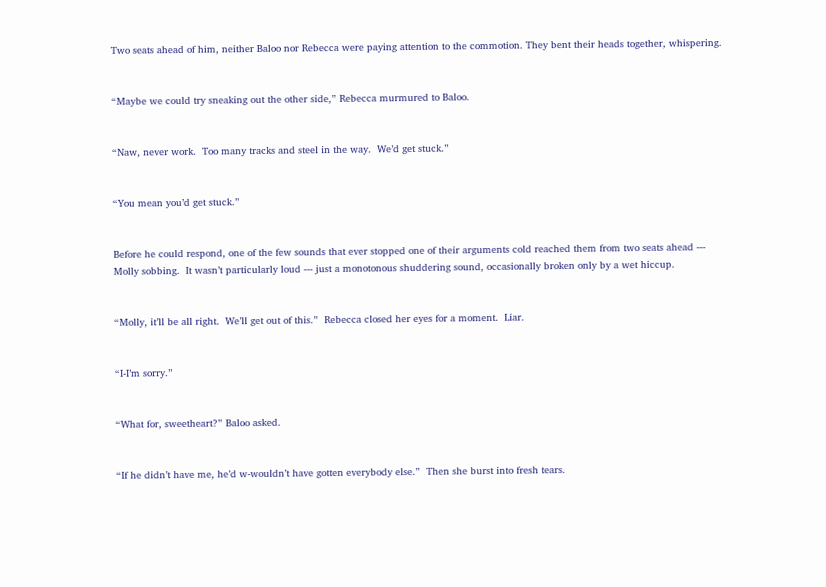Two seats ahead of him, neither Baloo nor Rebecca were paying attention to the commotion. They bent their heads together, whispering.


“Maybe we could try sneaking out the other side,” Rebecca murmured to Baloo.


“Naw, never work.  Too many tracks and steel in the way.  We’d get stuck.”


“You mean you’d get stuck.”


Before he could respond, one of the few sounds that ever stopped one of their arguments cold reached them from two seats ahead --- Molly sobbing.  It wasn’t particularly loud --- just a monotonous shuddering sound, occasionally broken only by a wet hiccup.


“Molly, it’ll be all right.  We’ll get out of this.”  Rebecca closed her eyes for a moment.  Liar.


“I-I’m sorry.”


“What for, sweetheart?” Baloo asked.


“If he didn’t have me, he’d w-wouldn’t have gotten everybody else.”  Then she burst into fresh tears.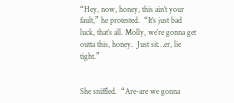“Hey, now, honey, this ain’t your fault,” he protested.  “It’s just bad luck, that’s all. Molly, we’re gonna get outta this, honey.  Just sit…er, lie tight.”


She sniffled.  “Are-are we gonna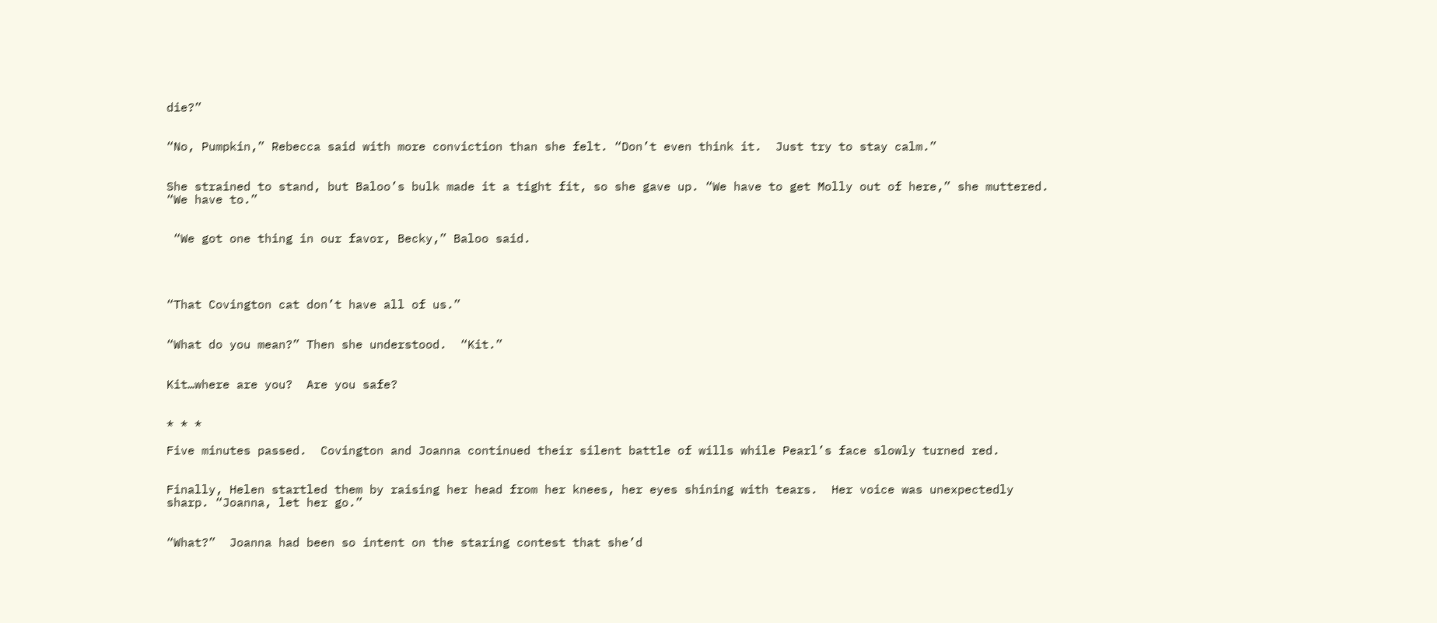die?”


“No, Pumpkin,” Rebecca said with more conviction than she felt. “Don’t even think it.  Just try to stay calm.”


She strained to stand, but Baloo’s bulk made it a tight fit, so she gave up. “We have to get Molly out of here,” she muttered.  “We have to.”


 “We got one thing in our favor, Becky,” Baloo said.




“That Covington cat don’t have all of us.”


“What do you mean?” Then she understood.  “Kit.”


Kit…where are you?  Are you safe?


* * *

Five minutes passed.  Covington and Joanna continued their silent battle of wills while Pearl’s face slowly turned red.


Finally, Helen startled them by raising her head from her knees, her eyes shining with tears.  Her voice was unexpectedly sharp. “Joanna, let her go.”


“What?”  Joanna had been so intent on the staring contest that she’d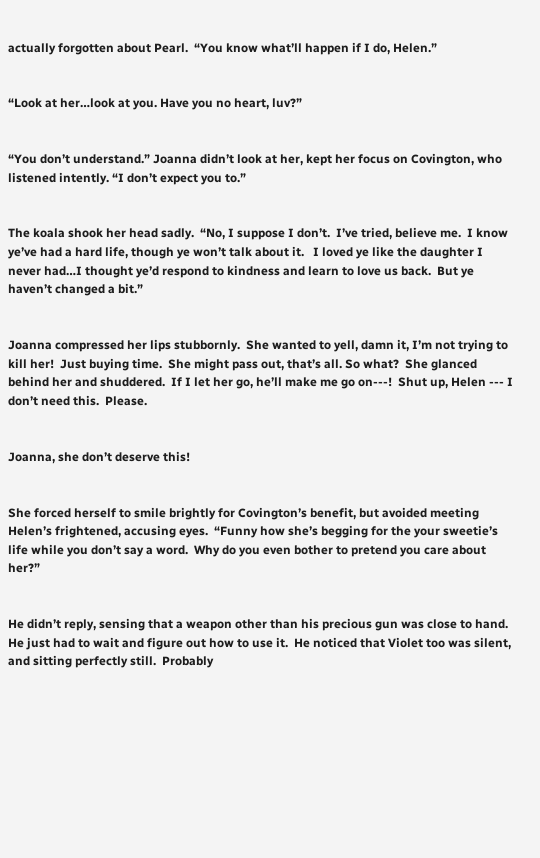actually forgotten about Pearl.  “You know what’ll happen if I do, Helen.”


“Look at her…look at you. Have you no heart, luv?”


“You don’t understand.” Joanna didn’t look at her, kept her focus on Covington, who listened intently. “I don’t expect you to.”


The koala shook her head sadly.  “No, I suppose I don’t.  I’ve tried, believe me.  I know ye’ve had a hard life, though ye won’t talk about it.   I loved ye like the daughter I never had…I thought ye’d respond to kindness and learn to love us back.  But ye haven’t changed a bit.”


Joanna compressed her lips stubbornly.  She wanted to yell, damn it, I’m not trying to kill her!  Just buying time.  She might pass out, that’s all. So what?  She glanced behind her and shuddered.  If I let her go, he’ll make me go on---!  Shut up, Helen --- I don’t need this.  Please.


Joanna, she don’t deserve this!


She forced herself to smile brightly for Covington’s benefit, but avoided meeting Helen’s frightened, accusing eyes.  “Funny how she’s begging for the your sweetie’s life while you don’t say a word.  Why do you even bother to pretend you care about her?”


He didn’t reply, sensing that a weapon other than his precious gun was close to hand.  He just had to wait and figure out how to use it.  He noticed that Violet too was silent, and sitting perfectly still.  Probably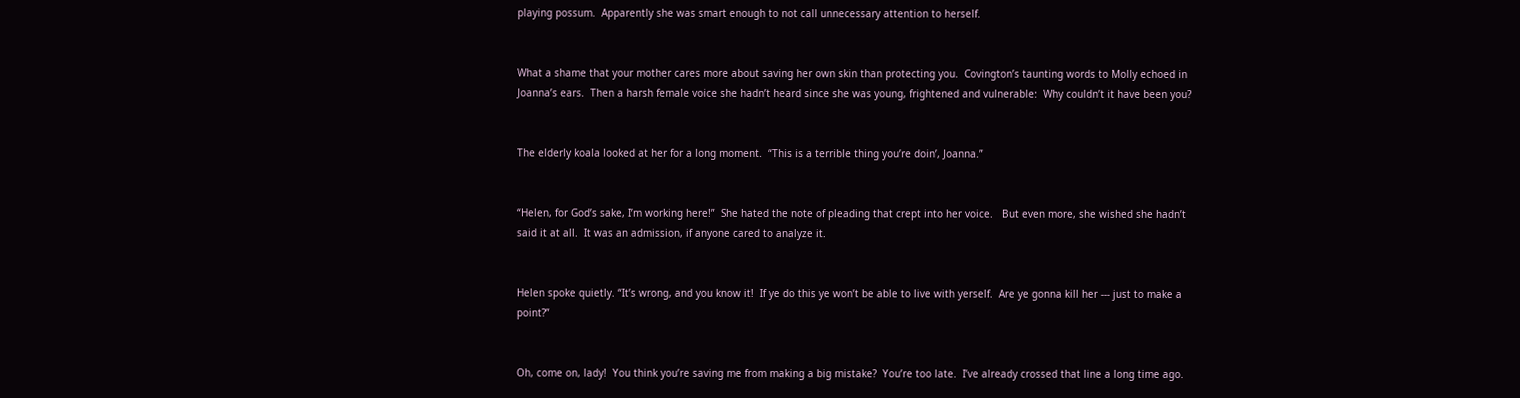playing possum.  Apparently she was smart enough to not call unnecessary attention to herself.


What a shame that your mother cares more about saving her own skin than protecting you.  Covington’s taunting words to Molly echoed in Joanna’s ears.  Then a harsh female voice she hadn’t heard since she was young, frightened and vulnerable:  Why couldn’t it have been you?


The elderly koala looked at her for a long moment.  “This is a terrible thing you’re doin’, Joanna.”


“Helen, for God’s sake, I’m working here!”  She hated the note of pleading that crept into her voice.   But even more, she wished she hadn’t said it at all.  It was an admission, if anyone cared to analyze it.


Helen spoke quietly. “It’s wrong, and you know it!  If ye do this ye won’t be able to live with yerself.  Are ye gonna kill her --- just to make a point?”


Oh, come on, lady!  You think you’re saving me from making a big mistake?  You’re too late.  I’ve already crossed that line a long time ago.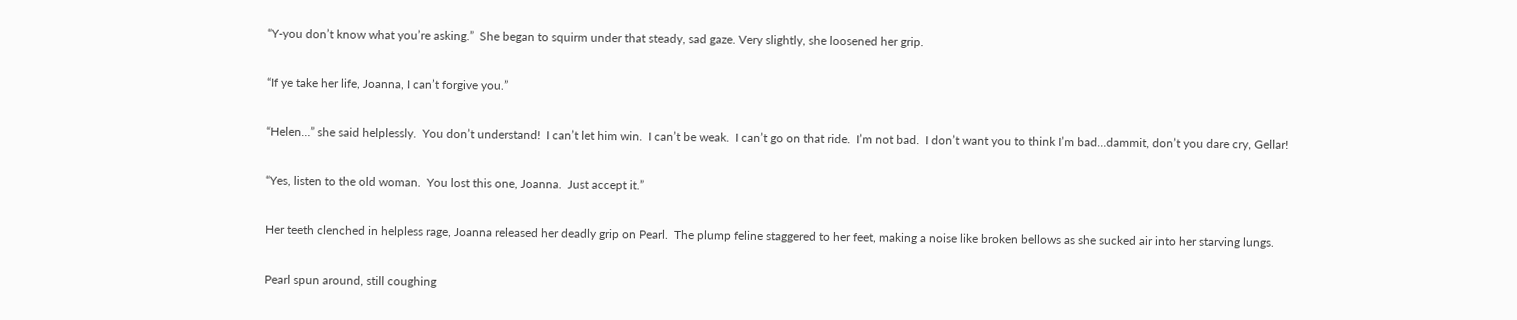“Y-you don’t know what you’re asking.”  She began to squirm under that steady, sad gaze. Very slightly, she loosened her grip.


“If ye take her life, Joanna, I can’t forgive you.”


“Helen…” she said helplessly.  You don’t understand!  I can’t let him win.  I can’t be weak.  I can’t go on that ride.  I’m not bad.  I don’t want you to think I’m bad…dammit, don’t you dare cry, Gellar!


“Yes, listen to the old woman.  You lost this one, Joanna.  Just accept it.”


Her teeth clenched in helpless rage, Joanna released her deadly grip on Pearl.  The plump feline staggered to her feet, making a noise like broken bellows as she sucked air into her starving lungs.


Pearl spun around, still coughing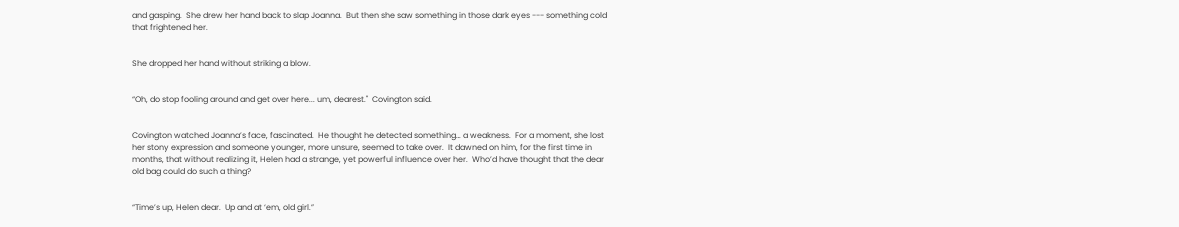and gasping.  She drew her hand back to slap Joanna.  But then she saw something in those dark eyes --- something cold that frightened her.


She dropped her hand without striking a blow.


“Oh, do stop fooling around and get over here... um, dearest."  Covington said.


Covington watched Joanna’s face, fascinated.  He thought he detected something… a weakness.  For a moment, she lost her stony expression and someone younger, more unsure, seemed to take over.  It dawned on him, for the first time in months, that without realizing it, Helen had a strange, yet powerful influence over her.  Who’d have thought that the dear old bag could do such a thing?


“Time’s up, Helen dear.  Up and at ‘em, old girl.”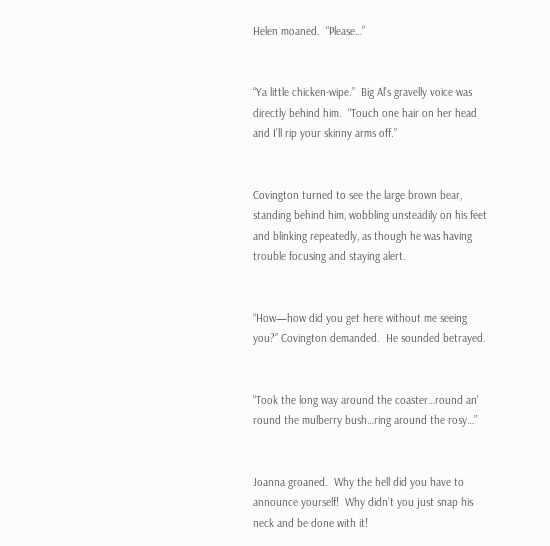Helen moaned.  “Please…”


“Ya little chicken-wipe.”  Big Al’s gravelly voice was directly behind him.  “Touch one hair on her head and I’ll rip your skinny arms off.”


Covington turned to see the large brown bear, standing behind him, wobbling unsteadily on his feet and blinking repeatedly, as though he was having trouble focusing and staying alert.


“How—how did you get here without me seeing you?” Covington demanded.  He sounded betrayed.


“Took the long way around the coaster…round an’ round the mulberry bush…ring around the rosy…”


Joanna groaned.  Why the hell did you have to announce yourself!  Why didn’t you just snap his neck and be done with it!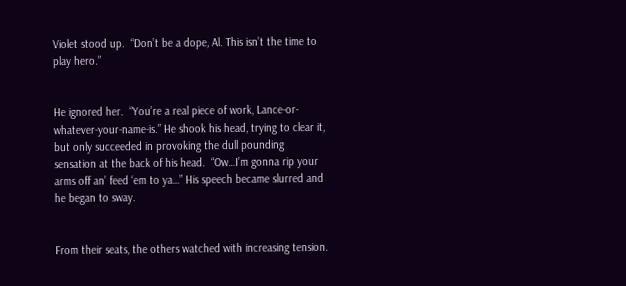Violet stood up.  “Don’t be a dope, Al. This isn’t the time to play hero.”


He ignored her.  “You’re a real piece of work, Lance-or-whatever-your-name-is.” He shook his head, trying to clear it, but only succeeded in provoking the dull pounding sensation at the back of his head.  “Ow…I’m gonna rip your arms off an’ feed ‘em to ya…” His speech became slurred and he began to sway.


From their seats, the others watched with increasing tension.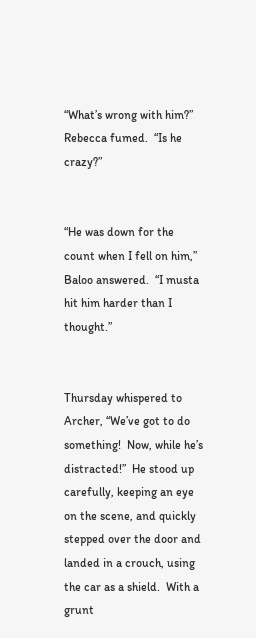“What’s wrong with him?”  Rebecca fumed.  “Is he crazy?”


“He was down for the count when I fell on him,” Baloo answered.  “I musta hit him harder than I thought.”


Thursday whispered to Archer, “We’ve got to do something!  Now, while he’s distracted!”  He stood up carefully, keeping an eye on the scene, and quickly stepped over the door and landed in a crouch, using the car as a shield.  With a grunt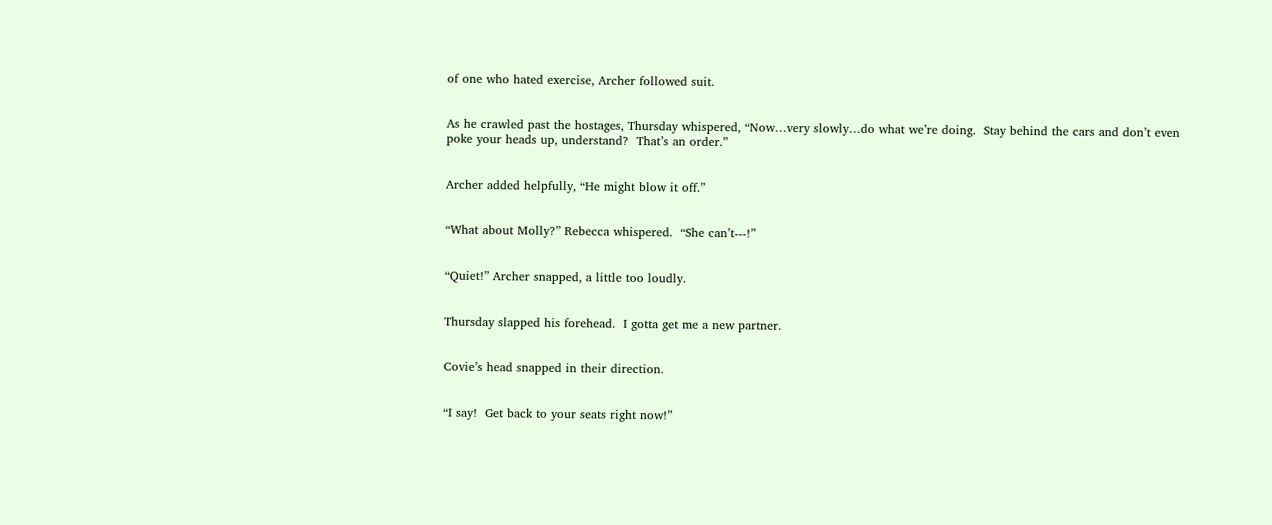of one who hated exercise, Archer followed suit.


As he crawled past the hostages, Thursday whispered, “Now…very slowly…do what we’re doing.  Stay behind the cars and don’t even poke your heads up, understand?  That’s an order.”


Archer added helpfully, “He might blow it off.”


“What about Molly?” Rebecca whispered.  “She can’t---!”


“Quiet!” Archer snapped, a little too loudly.


Thursday slapped his forehead.  I gotta get me a new partner.


Covie’s head snapped in their direction.


“I say!  Get back to your seats right now!”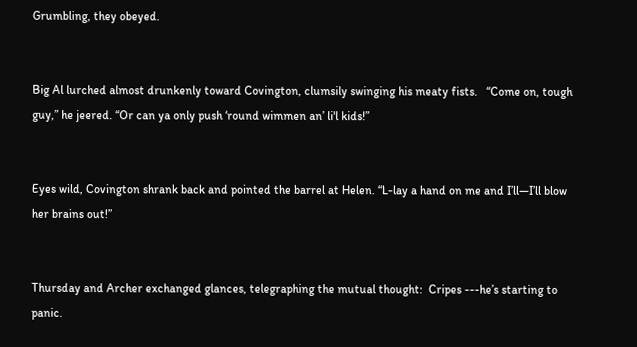Grumbling, they obeyed.


Big Al lurched almost drunkenly toward Covington, clumsily swinging his meaty fists.   “Come on, tough guy,” he jeered. “Or can ya only push ‘round wimmen an’ li'l kids!”


Eyes wild, Covington shrank back and pointed the barrel at Helen. “L-lay a hand on me and I’ll—I’ll blow her brains out!”


Thursday and Archer exchanged glances, telegraphing the mutual thought:  Cripes ---he’s starting to panic.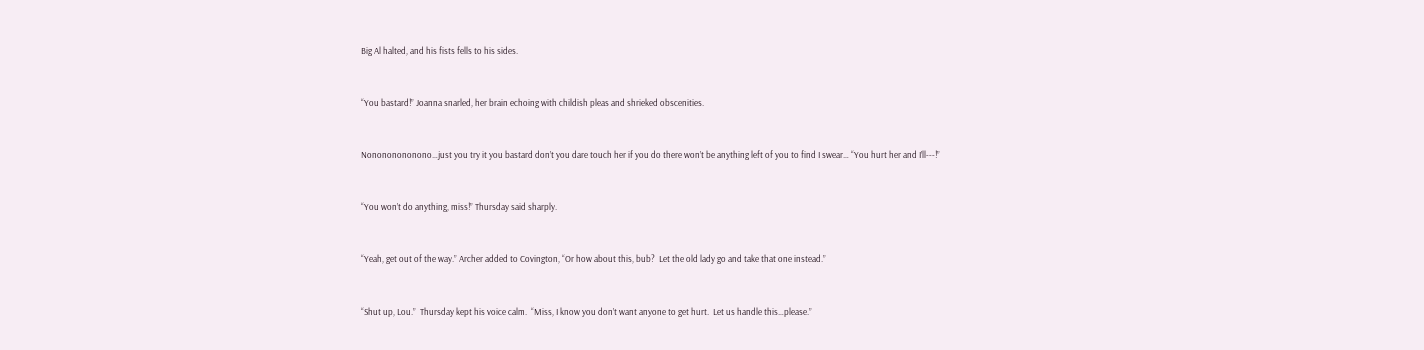Big Al halted, and his fists fells to his sides.


“You bastard!” Joanna snarled, her brain echoing with childish pleas and shrieked obscenities.


Nonononononono…just you try it you bastard don’t you dare touch her if you do there won’t be anything left of you to find I swear… “You hurt her and I’ll---!”


“You won’t do anything, miss!” Thursday said sharply.


“Yeah, get out of the way.” Archer added to Covington, “Or how about this, bub?  Let the old lady go and take that one instead.”


“Shut up, Lou.”  Thursday kept his voice calm.  “Miss, I know you don’t want anyone to get hurt.  Let us handle this…please.”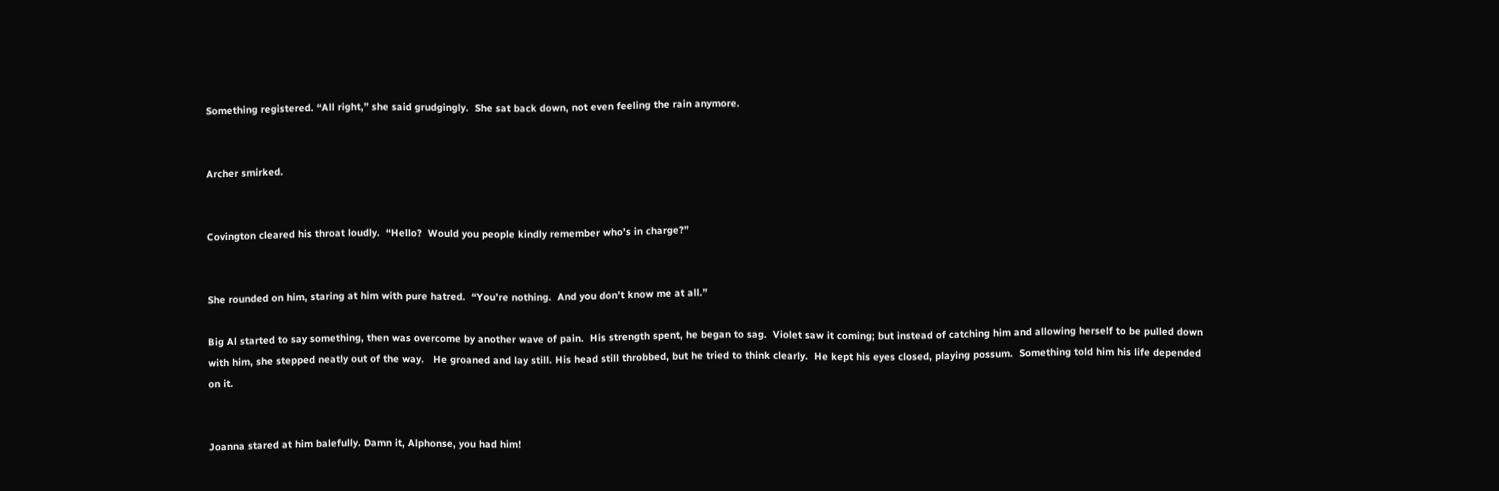Something registered. “All right,” she said grudgingly.  She sat back down, not even feeling the rain anymore.


Archer smirked.


Covington cleared his throat loudly.  “Hello?  Would you people kindly remember who’s in charge?”


She rounded on him, staring at him with pure hatred.  “You’re nothing.  And you don’t know me at all.”

Big Al started to say something, then was overcome by another wave of pain.  His strength spent, he began to sag.  Violet saw it coming; but instead of catching him and allowing herself to be pulled down with him, she stepped neatly out of the way.   He groaned and lay still. His head still throbbed, but he tried to think clearly.  He kept his eyes closed, playing possum.  Something told him his life depended on it.


Joanna stared at him balefully. Damn it, Alphonse, you had him!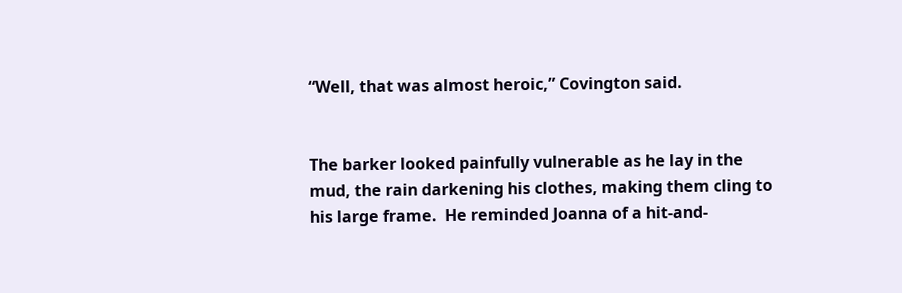“Well, that was almost heroic,” Covington said.


The barker looked painfully vulnerable as he lay in the mud, the rain darkening his clothes, making them cling to his large frame.  He reminded Joanna of a hit-and-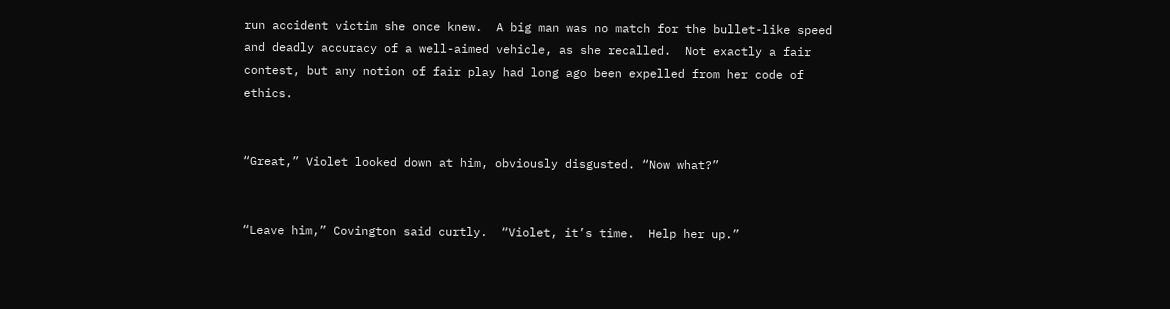run accident victim she once knew.  A big man was no match for the bullet-like speed and deadly accuracy of a well-aimed vehicle, as she recalled.  Not exactly a fair contest, but any notion of fair play had long ago been expelled from her code of ethics.


“Great,” Violet looked down at him, obviously disgusted. “Now what?”


“Leave him,” Covington said curtly.  “Violet, it’s time.  Help her up.”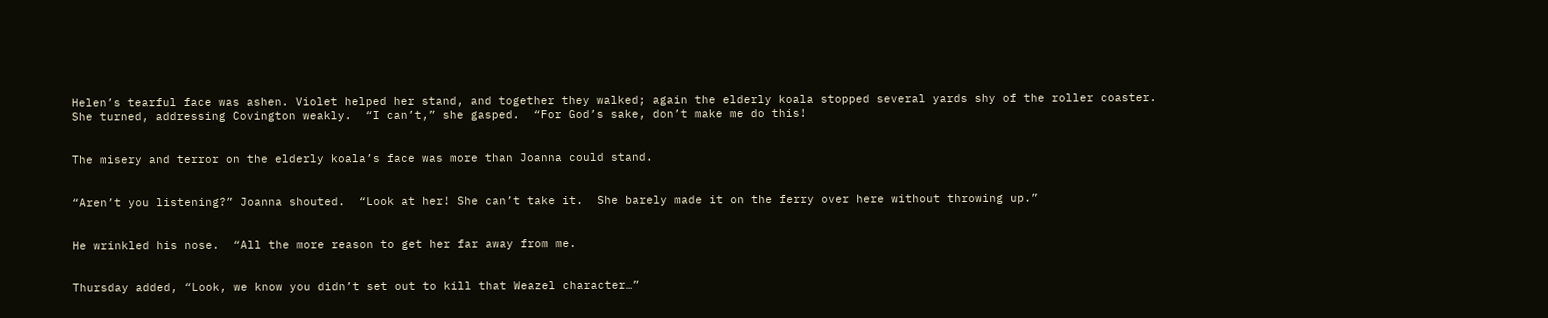Helen’s tearful face was ashen. Violet helped her stand, and together they walked; again the elderly koala stopped several yards shy of the roller coaster.  She turned, addressing Covington weakly.  “I can’t,” she gasped.  “For God’s sake, don’t make me do this!


The misery and terror on the elderly koala’s face was more than Joanna could stand.


“Aren’t you listening?” Joanna shouted.  “Look at her! She can’t take it.  She barely made it on the ferry over here without throwing up.”


He wrinkled his nose.  “All the more reason to get her far away from me.


Thursday added, “Look, we know you didn’t set out to kill that Weazel character…”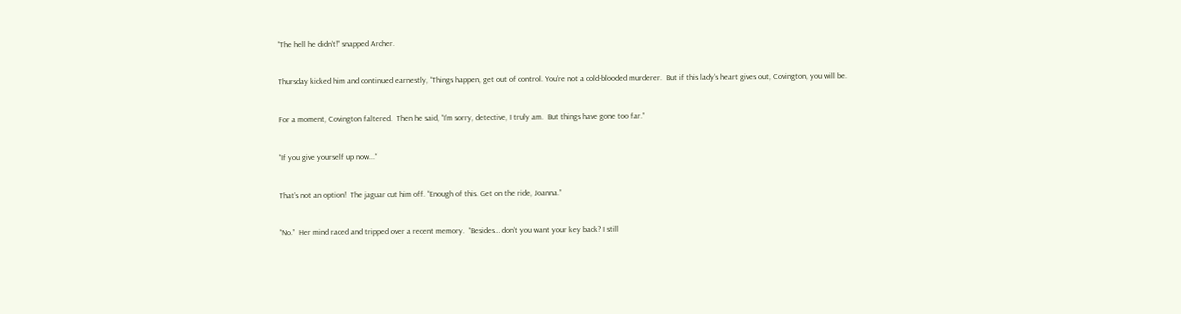“The hell he didn’t!” snapped Archer.


Thursday kicked him and continued earnestly, “Things happen, get out of control. You’re not a cold-blooded murderer.  But if this lady’s heart gives out, Covington, you will be.


For a moment, Covington faltered.  Then he said, “I’m sorry, detective, I truly am.  But things have gone too far.”


“If you give yourself up now...“


That’s not an option!  The jaguar cut him off. “Enough of this. Get on the ride, Joanna.”


“No.”  Her mind raced and tripped over a recent memory.  “Besides… don’t you want your key back? I still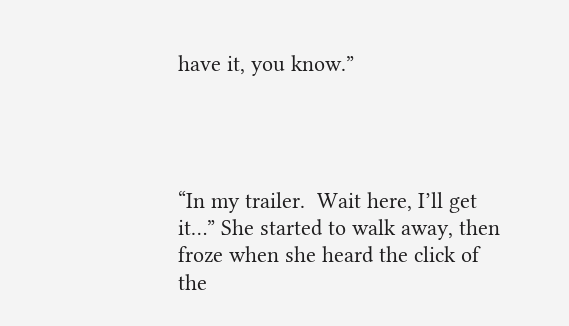have it, you know.”




“In my trailer.  Wait here, I’ll get it…” She started to walk away, then froze when she heard the click of the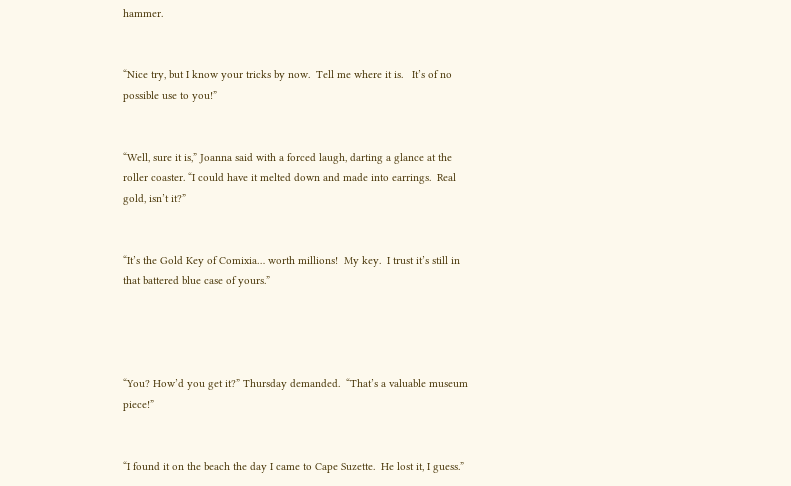hammer.


“Nice try, but I know your tricks by now.  Tell me where it is.   It’s of no possible use to you!”


“Well, sure it is,” Joanna said with a forced laugh, darting a glance at the roller coaster. “I could have it melted down and made into earrings.  Real gold, isn’t it?”


“It’s the Gold Key of Comixia… worth millions!  My key.  I trust it’s still in that battered blue case of yours.”




“You? How’d you get it?” Thursday demanded.  “That’s a valuable museum piece!”


“I found it on the beach the day I came to Cape Suzette.  He lost it, I guess.”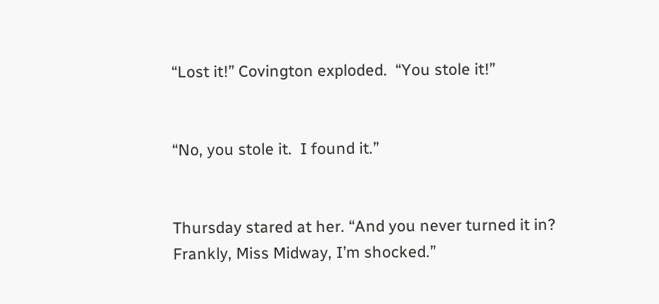“Lost it!” Covington exploded.  “You stole it!”


“No, you stole it.  I found it.”


Thursday stared at her. “And you never turned it in? Frankly, Miss Midway, I’m shocked.”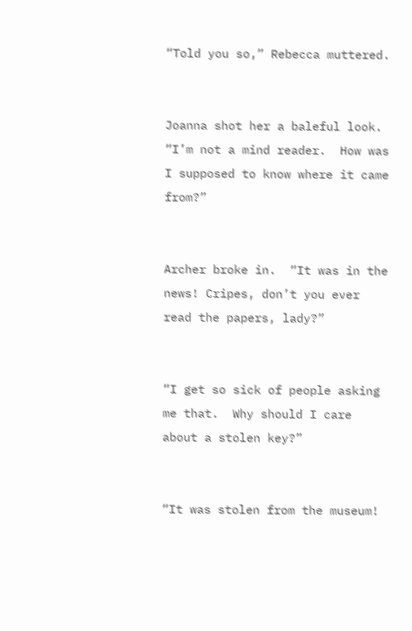“Told you so,” Rebecca muttered.


Joanna shot her a baleful look.  “I’m not a mind reader.  How was I supposed to know where it came from?”


Archer broke in.  “It was in the news! Cripes, don’t you ever read the papers, lady?”


“I get so sick of people asking me that.  Why should I care about a stolen key?”


“It was stolen from the museum!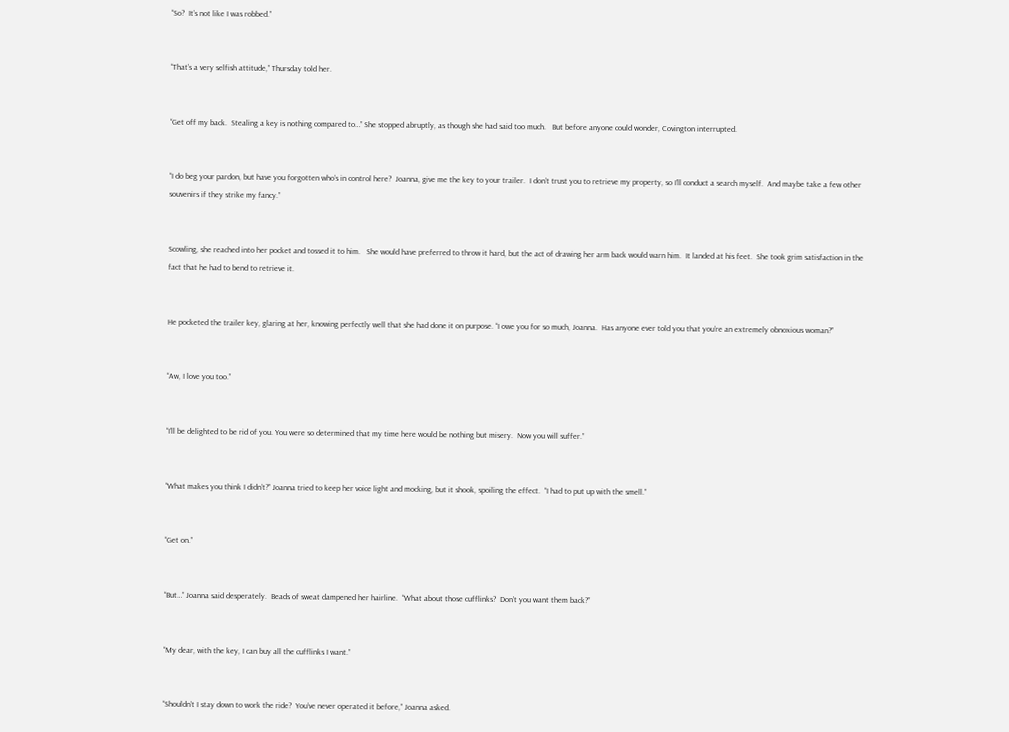“So?  It’s not like I was robbed.”


“That’s a very selfish attitude,” Thursday told her.


“Get off my back.  Stealing a key is nothing compared to…” She stopped abruptly, as though she had said too much.   But before anyone could wonder, Covington interrupted.


“I do beg your pardon, but have you forgotten who’s in control here?  Joanna, give me the key to your trailer.  I don’t trust you to retrieve my property, so I’ll conduct a search myself.  And maybe take a few other souvenirs if they strike my fancy.”


Scowling, she reached into her pocket and tossed it to him.   She would have preferred to throw it hard, but the act of drawing her arm back would warn him.  It landed at his feet.  She took grim satisfaction in the fact that he had to bend to retrieve it.


He pocketed the trailer key, glaring at her, knowing perfectly well that she had done it on purpose. “I owe you for so much, Joanna.  Has anyone ever told you that you’re an extremely obnoxious woman?”


“Aw, I love you too.”


“I’ll be delighted to be rid of you. You were so determined that my time here would be nothing but misery.  Now you will suffer.”


“What makes you think I didn’t?” Joanna tried to keep her voice light and mocking, but it shook, spoiling the effect.  “I had to put up with the smell.”


“Get on.”


“But…” Joanna said desperately.  Beads of sweat dampened her hairline.  “What about those cufflinks?  Don’t you want them back?”


“My dear, with the key, I can buy all the cufflinks I want.”


“Shouldn’t I stay down to work the ride?  You’ve never operated it before,” Joanna asked.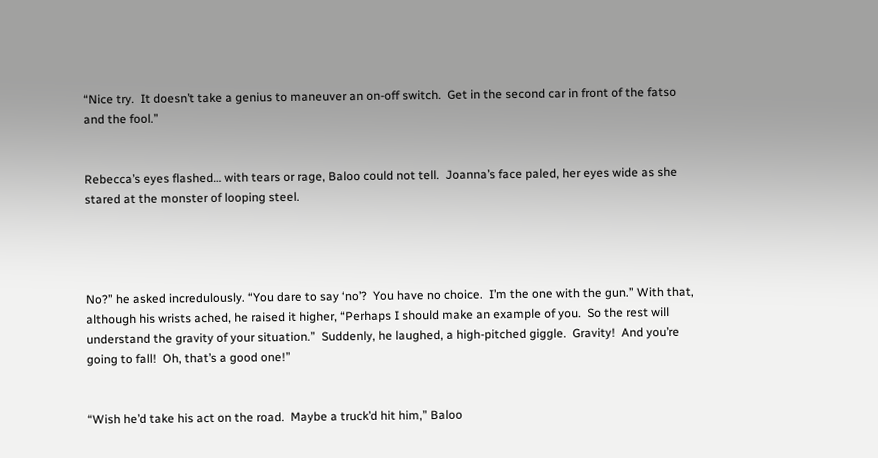“Nice try.  It doesn’t take a genius to maneuver an on-off switch.  Get in the second car in front of the fatso and the fool.”


Rebecca’s eyes flashed… with tears or rage, Baloo could not tell.  Joanna’s face paled, her eyes wide as she stared at the monster of looping steel.




No?” he asked incredulously. “You dare to say ‘no’?  You have no choice.  I’m the one with the gun.” With that, although his wrists ached, he raised it higher, “Perhaps I should make an example of you.  So the rest will understand the gravity of your situation.”  Suddenly, he laughed, a high-pitched giggle.  Gravity!  And you’re going to fall!  Oh, that’s a good one!”


“Wish he’d take his act on the road.  Maybe a truck’d hit him,” Baloo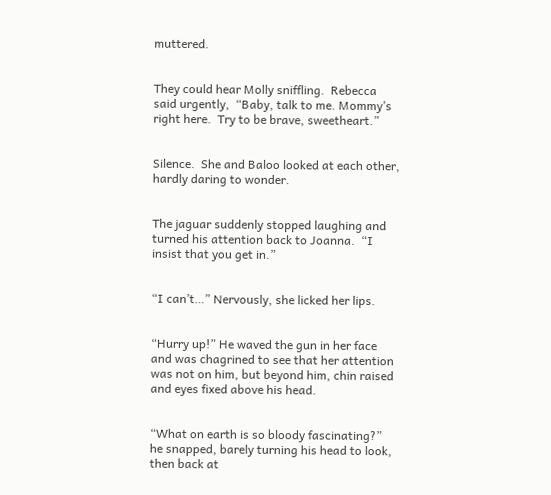muttered.


They could hear Molly sniffling.  Rebecca said urgently,  “Baby, talk to me. Mommy’s right here.  Try to be brave, sweetheart.”


Silence.  She and Baloo looked at each other, hardly daring to wonder.


The jaguar suddenly stopped laughing and turned his attention back to Joanna.  “I insist that you get in.”


“I can’t…” Nervously, she licked her lips.


“Hurry up!” He waved the gun in her face and was chagrined to see that her attention was not on him, but beyond him, chin raised and eyes fixed above his head.


“What on earth is so bloody fascinating?” he snapped, barely turning his head to look, then back at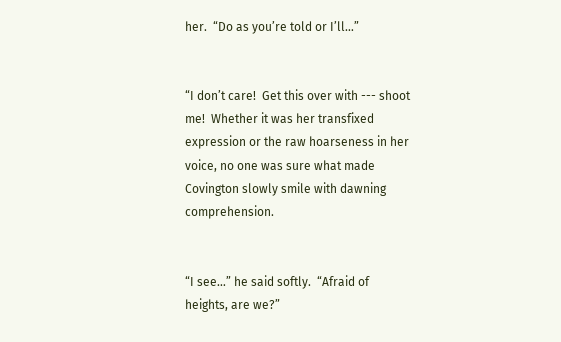her.  “Do as you’re told or I’ll…”


“I don’t care!  Get this over with --- shoot me!  Whether it was her transfixed expression or the raw hoarseness in her voice, no one was sure what made Covington slowly smile with dawning comprehension.


“I see…” he said softly.  “Afraid of heights, are we?”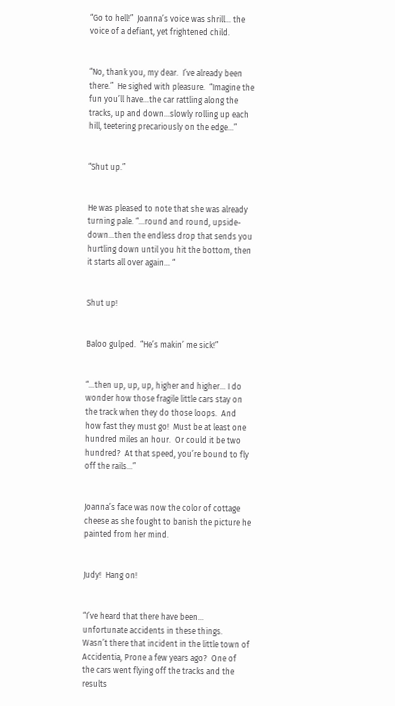“Go to hell!”  Joanna’s voice was shrill… the voice of a defiant, yet frightened child.


“No, thank you, my dear.  I’ve already been there.”  He sighed with pleasure.  “Imagine the fun you’ll have…the car rattling along the tracks, up and down…slowly rolling up each hill, teetering precariously on the edge…”


“Shut up.”


He was pleased to note that she was already turning pale. “…round and round, upside-down…then the endless drop that sends you hurtling down until you hit the bottom, then it starts all over again… “


Shut up!


Baloo gulped.  “He’s makin’ me sick!”


“…then up, up, up, higher and higher… I do wonder how those fragile little cars stay on the track when they do those loops.  And how fast they must go!  Must be at least one hundred miles an hour.  Or could it be two hundred?  At that speed, you’re bound to fly off the rails…”


Joanna’s face was now the color of cottage cheese as she fought to banish the picture he painted from her mind.


Judy!  Hang on!


“I’ve heard that there have been… unfortunate accidents in these things.  Wasn’t there that incident in the little town of Accidentia, Prone a few years ago?  One of the cars went flying off the tracks and the results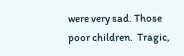were very sad. Those poor children.  Tragic,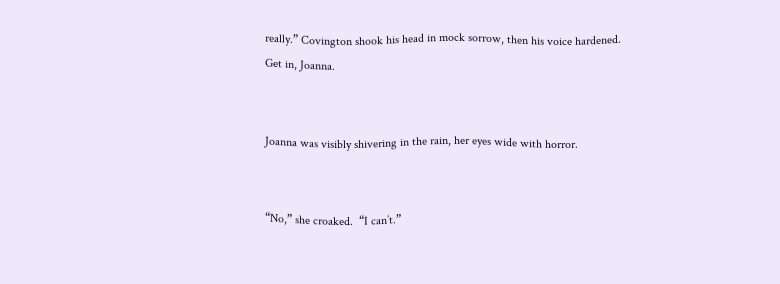really.” Covington shook his head in mock sorrow, then his voice hardened.  Get in, Joanna.


Joanna was visibly shivering in the rain, her eyes wide with horror.


“No,” she croaked.  “I can’t.”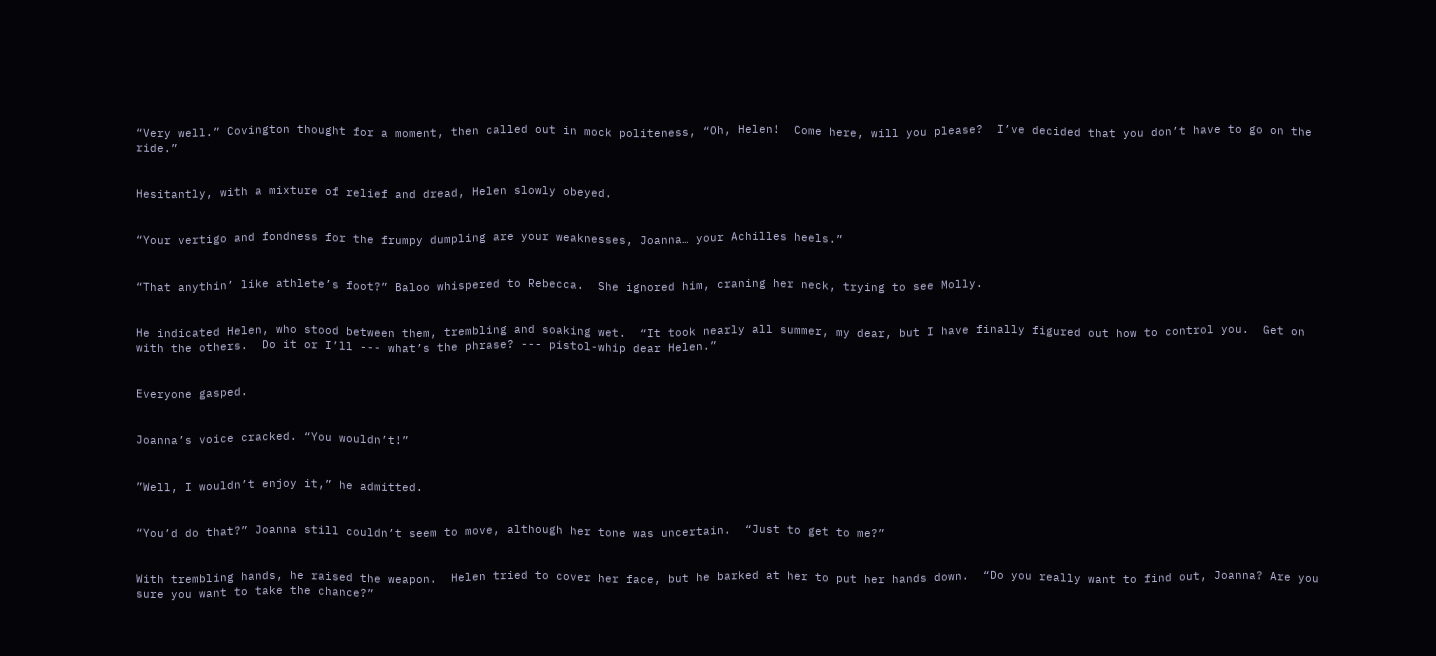“Very well.” Covington thought for a moment, then called out in mock politeness, “Oh, Helen!  Come here, will you please?  I’ve decided that you don’t have to go on the ride.”


Hesitantly, with a mixture of relief and dread, Helen slowly obeyed.


“Your vertigo and fondness for the frumpy dumpling are your weaknesses, Joanna… your Achilles heels.”


“That anythin’ like athlete’s foot?” Baloo whispered to Rebecca.  She ignored him, craning her neck, trying to see Molly.


He indicated Helen, who stood between them, trembling and soaking wet.  “It took nearly all summer, my dear, but I have finally figured out how to control you.  Get on with the others.  Do it or I’ll --- what’s the phrase? --- pistol-whip dear Helen.”


Everyone gasped.


Joanna’s voice cracked. “You wouldn’t!”


”Well, I wouldn’t enjoy it,” he admitted.


“You’d do that?” Joanna still couldn’t seem to move, although her tone was uncertain.  “Just to get to me?”


With trembling hands, he raised the weapon.  Helen tried to cover her face, but he barked at her to put her hands down.  “Do you really want to find out, Joanna? Are you sure you want to take the chance?”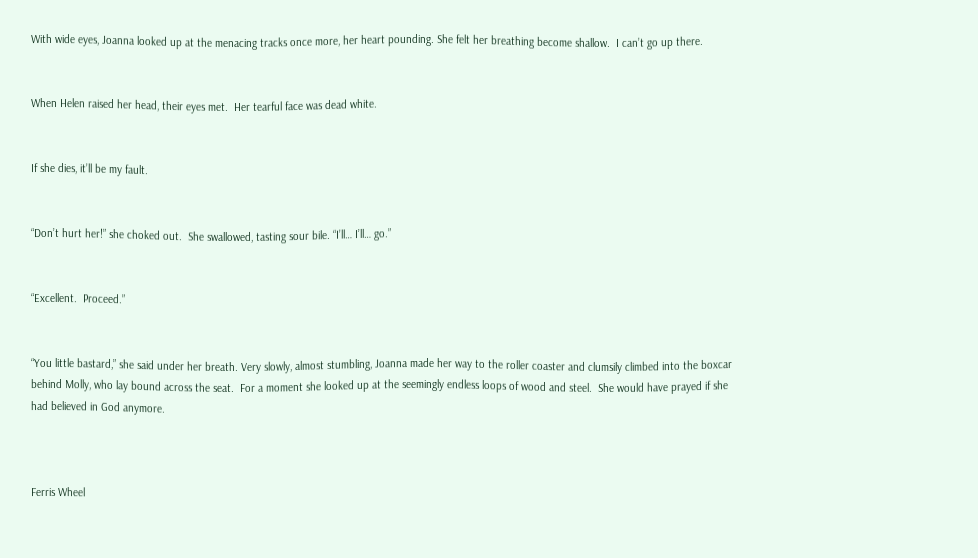With wide eyes, Joanna looked up at the menacing tracks once more, her heart pounding. She felt her breathing become shallow.  I can’t go up there.


When Helen raised her head, their eyes met.  Her tearful face was dead white.


If she dies, it’ll be my fault.


“Don’t hurt her!” she choked out.  She swallowed, tasting sour bile. “I’ll… I’ll… go.”


“Excellent.  Proceed.”


“You little bastard,” she said under her breath. Very slowly, almost stumbling, Joanna made her way to the roller coaster and clumsily climbed into the boxcar behind Molly, who lay bound across the seat.  For a moment she looked up at the seemingly endless loops of wood and steel.  She would have prayed if she had believed in God anymore.



Ferris Wheel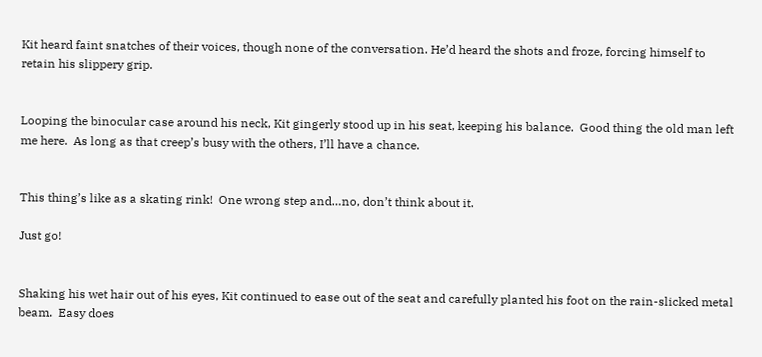Kit heard faint snatches of their voices, though none of the conversation. He’d heard the shots and froze, forcing himself to retain his slippery grip.


Looping the binocular case around his neck, Kit gingerly stood up in his seat, keeping his balance.  Good thing the old man left me here.  As long as that creep’s busy with the others, I’ll have a chance.


This thing’s like as a skating rink!  One wrong step and…no, don’t think about it.

Just go!


Shaking his wet hair out of his eyes, Kit continued to ease out of the seat and carefully planted his foot on the rain-slicked metal beam.  Easy does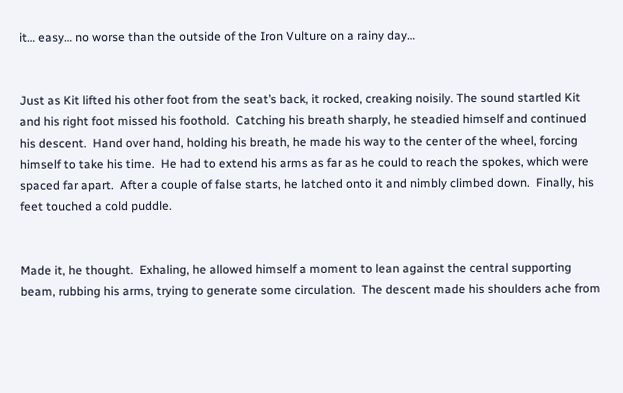it… easy… no worse than the outside of the Iron Vulture on a rainy day…


Just as Kit lifted his other foot from the seat’s back, it rocked, creaking noisily. The sound startled Kit and his right foot missed his foothold.  Catching his breath sharply, he steadied himself and continued his descent.  Hand over hand, holding his breath, he made his way to the center of the wheel, forcing himself to take his time.  He had to extend his arms as far as he could to reach the spokes, which were spaced far apart.  After a couple of false starts, he latched onto it and nimbly climbed down.  Finally, his feet touched a cold puddle.


Made it, he thought.  Exhaling, he allowed himself a moment to lean against the central supporting beam, rubbing his arms, trying to generate some circulation.  The descent made his shoulders ache from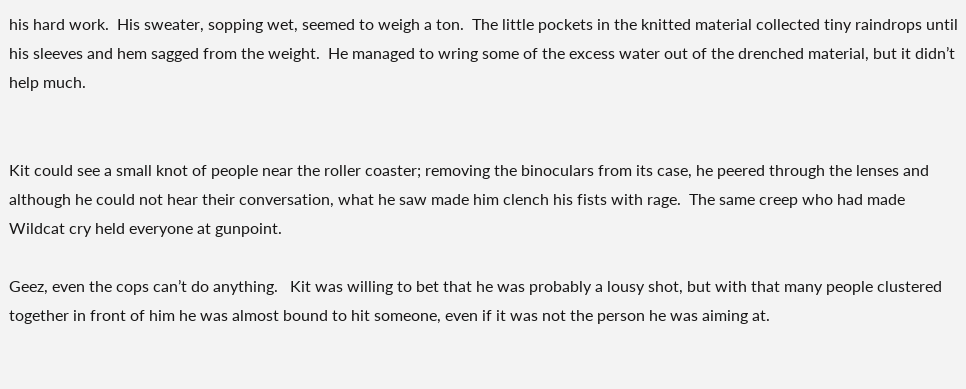his hard work.  His sweater, sopping wet, seemed to weigh a ton.  The little pockets in the knitted material collected tiny raindrops until his sleeves and hem sagged from the weight.  He managed to wring some of the excess water out of the drenched material, but it didn’t help much.


Kit could see a small knot of people near the roller coaster; removing the binoculars from its case, he peered through the lenses and although he could not hear their conversation, what he saw made him clench his fists with rage.  The same creep who had made Wildcat cry held everyone at gunpoint.

Geez, even the cops can’t do anything.   Kit was willing to bet that he was probably a lousy shot, but with that many people clustered together in front of him he was almost bound to hit someone, even if it was not the person he was aiming at.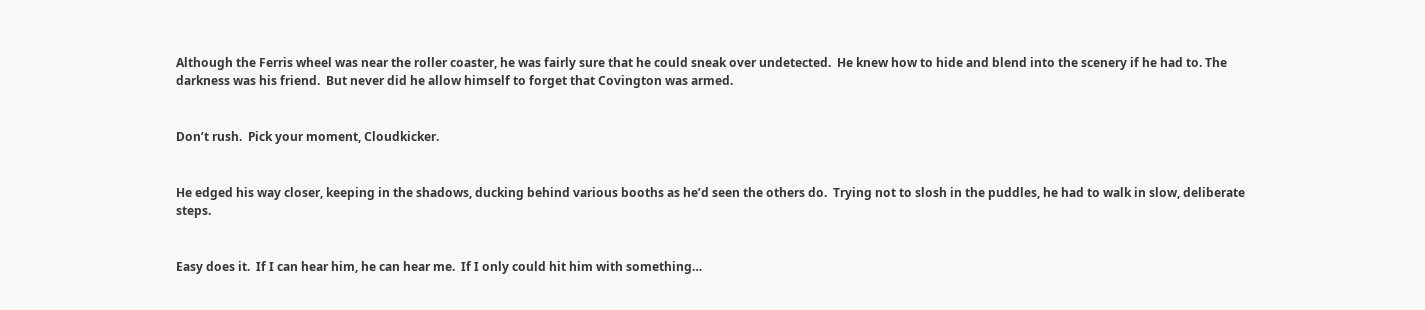Although the Ferris wheel was near the roller coaster, he was fairly sure that he could sneak over undetected.  He knew how to hide and blend into the scenery if he had to. The darkness was his friend.  But never did he allow himself to forget that Covington was armed.


Don’t rush.  Pick your moment, Cloudkicker.


He edged his way closer, keeping in the shadows, ducking behind various booths as he’d seen the others do.  Trying not to slosh in the puddles, he had to walk in slow, deliberate steps.


Easy does it.  If I can hear him, he can hear me.  If I only could hit him with something…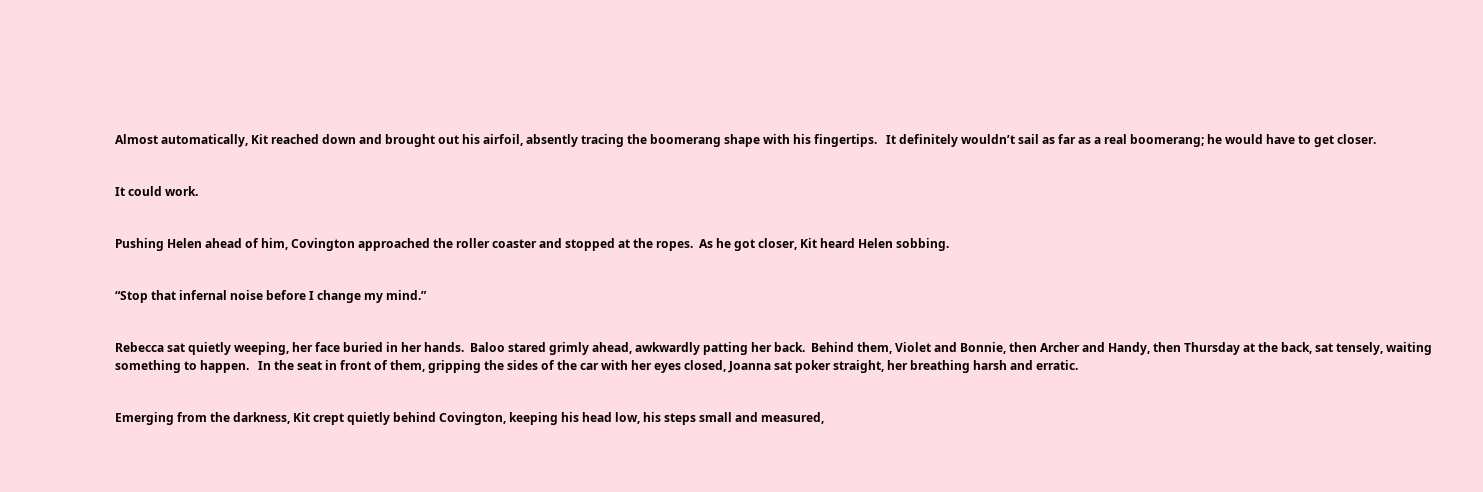Almost automatically, Kit reached down and brought out his airfoil, absently tracing the boomerang shape with his fingertips.   It definitely wouldn’t sail as far as a real boomerang; he would have to get closer.


It could work.


Pushing Helen ahead of him, Covington approached the roller coaster and stopped at the ropes.  As he got closer, Kit heard Helen sobbing.


“Stop that infernal noise before I change my mind.”


Rebecca sat quietly weeping, her face buried in her hands.  Baloo stared grimly ahead, awkwardly patting her back.  Behind them, Violet and Bonnie, then Archer and Handy, then Thursday at the back, sat tensely, waiting something to happen.   In the seat in front of them, gripping the sides of the car with her eyes closed, Joanna sat poker straight, her breathing harsh and erratic.


Emerging from the darkness, Kit crept quietly behind Covington, keeping his head low, his steps small and measured,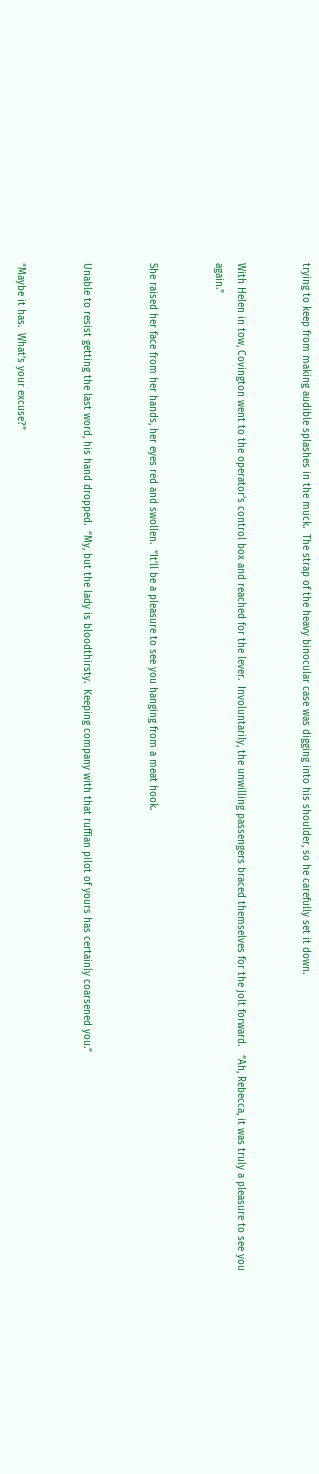trying to keep from making audible splashes in the muck.  The strap of the heavy binocular case was digging into his shoulder, so he carefully set it down.


With Helen in tow, Covington went to the operator’s control box and reached for the lever.  Involuntarily, the unwilling passengers braced themselves for the jolt forward.   “Ah, Rebecca, it was truly a pleasure to see you again.”


She raised her face from her hands, her eyes red and swollen.  “It’ll be a pleasure to see you hanging from a meat hook.


Unable to resist getting the last word, his hand dropped.  “My, but the lady is bloodthirsty.  Keeping company with that ruffian pilot of yours has certainly coarsened you.”


“Maybe it has.  What’s your excuse?”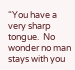“You have a very sharp tongue.  No wonder no man stays with you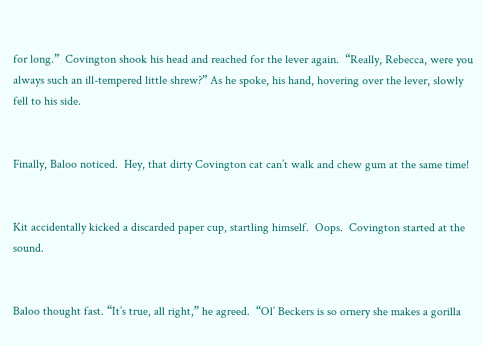for long.”  Covington shook his head and reached for the lever again.  “Really, Rebecca, were you always such an ill-tempered little shrew?” As he spoke, his hand, hovering over the lever, slowly fell to his side.


Finally, Baloo noticed.  Hey, that dirty Covington cat can’t walk and chew gum at the same time!


Kit accidentally kicked a discarded paper cup, startling himself.  Oops.  Covington started at the sound.


Baloo thought fast. “It’s true, all right,” he agreed.  “Ol’ Beckers is so ornery she makes a gorilla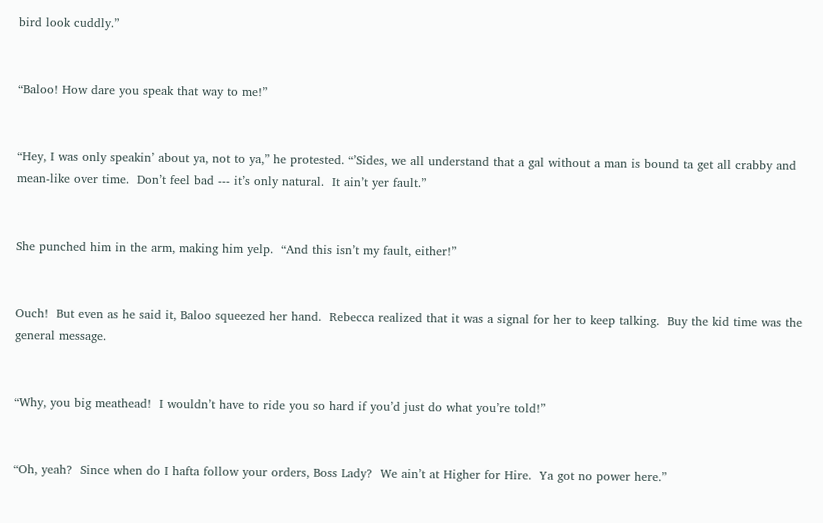bird look cuddly.”


“Baloo! How dare you speak that way to me!”


“Hey, I was only speakin’ about ya, not to ya,” he protested. “’Sides, we all understand that a gal without a man is bound ta get all crabby and mean-like over time.  Don’t feel bad --- it’s only natural.  It ain’t yer fault.”


She punched him in the arm, making him yelp.  “And this isn’t my fault, either!”


Ouch!  But even as he said it, Baloo squeezed her hand.  Rebecca realized that it was a signal for her to keep talking.  Buy the kid time was the general message.


“Why, you big meathead!  I wouldn’t have to ride you so hard if you’d just do what you’re told!”


“Oh, yeah?  Since when do I hafta follow your orders, Boss Lady?  We ain’t at Higher for Hire.  Ya got no power here.”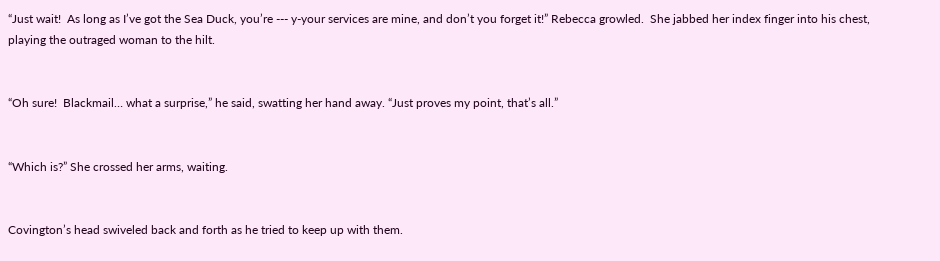“Just wait!  As long as I’ve got the Sea Duck, you’re --- y-your services are mine, and don’t you forget it!” Rebecca growled.  She jabbed her index finger into his chest, playing the outraged woman to the hilt.


“Oh sure!  Blackmail… what a surprise,” he said, swatting her hand away. “Just proves my point, that’s all.”


“Which is?” She crossed her arms, waiting.


Covington’s head swiveled back and forth as he tried to keep up with them.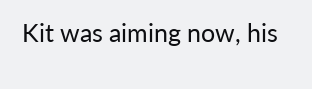Kit was aiming now, his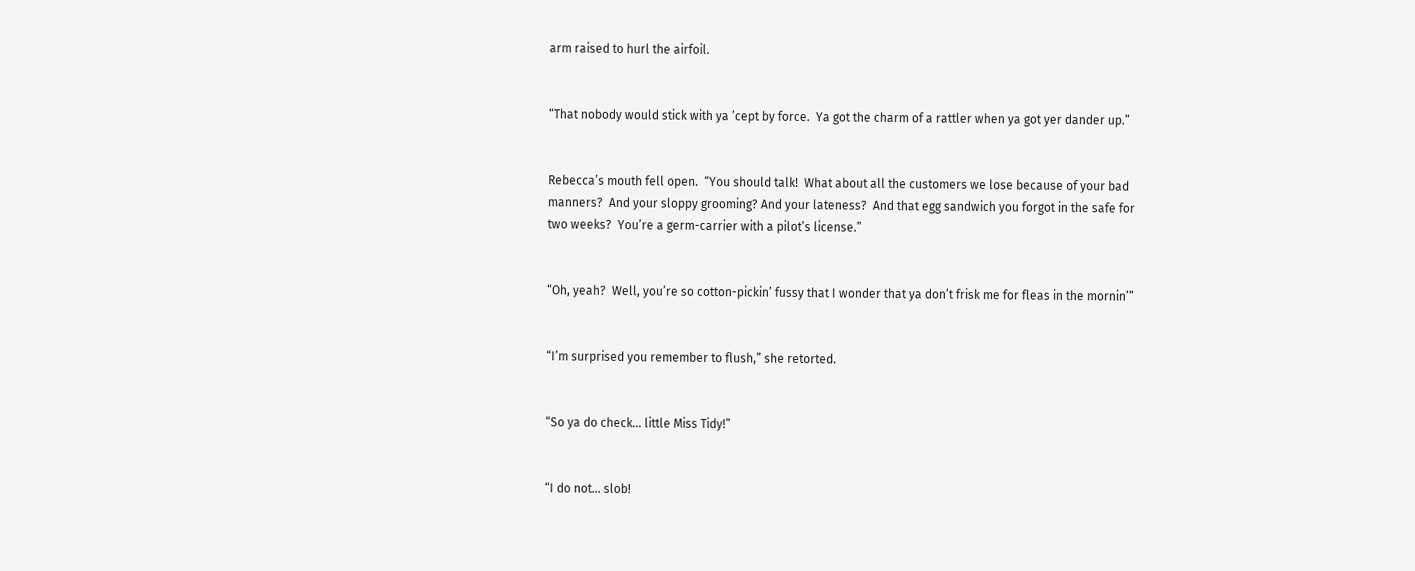arm raised to hurl the airfoil.


“That nobody would stick with ya ’cept by force.  Ya got the charm of a rattler when ya got yer dander up.”


Rebecca’s mouth fell open.  “You should talk!  What about all the customers we lose because of your bad manners?  And your sloppy grooming? And your lateness?  And that egg sandwich you forgot in the safe for two weeks?  You’re a germ-carrier with a pilot’s license.”


“Oh, yeah?  Well, you’re so cotton-pickin’ fussy that I wonder that ya don’t frisk me for fleas in the mornin’”


“I’m surprised you remember to flush,” she retorted.


“So ya do check… little Miss Tidy!”


“I do not… slob!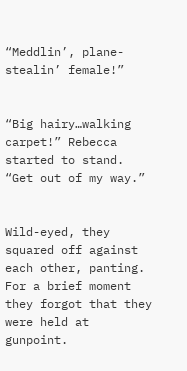“Meddlin’, plane-stealin’ female!”


“Big hairy…walking carpet!” Rebecca started to stand.  “Get out of my way.”


Wild-eyed, they squared off against each other, panting.  For a brief moment they forgot that they were held at gunpoint.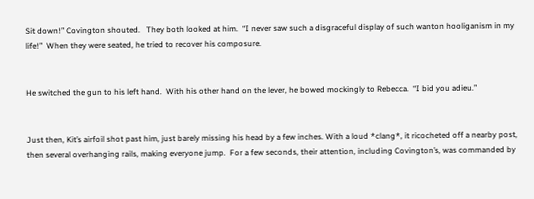Sit down!” Covington shouted.   They both looked at him.  “I never saw such a disgraceful display of such wanton hooliganism in my life!”  When they were seated, he tried to recover his composure.


He switched the gun to his left hand.  With his other hand on the lever, he bowed mockingly to Rebecca.  “I bid you adieu.”


Just then, Kit’s airfoil shot past him, just barely missing his head by a few inches. With a loud *clang*, it ricocheted off a nearby post, then several overhanging rails, making everyone jump.  For a few seconds, their attention, including Covington’s, was commanded by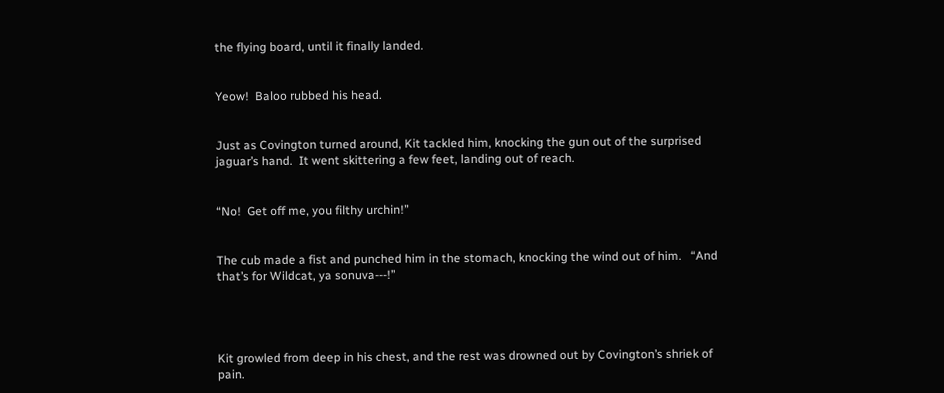the flying board, until it finally landed.


Yeow!  Baloo rubbed his head.


Just as Covington turned around, Kit tackled him, knocking the gun out of the surprised jaguar’s hand.  It went skittering a few feet, landing out of reach.


“No!  Get off me, you filthy urchin!”


The cub made a fist and punched him in the stomach, knocking the wind out of him.   “And that’s for Wildcat, ya sonuva---!”




Kit growled from deep in his chest, and the rest was drowned out by Covington’s shriek of pain.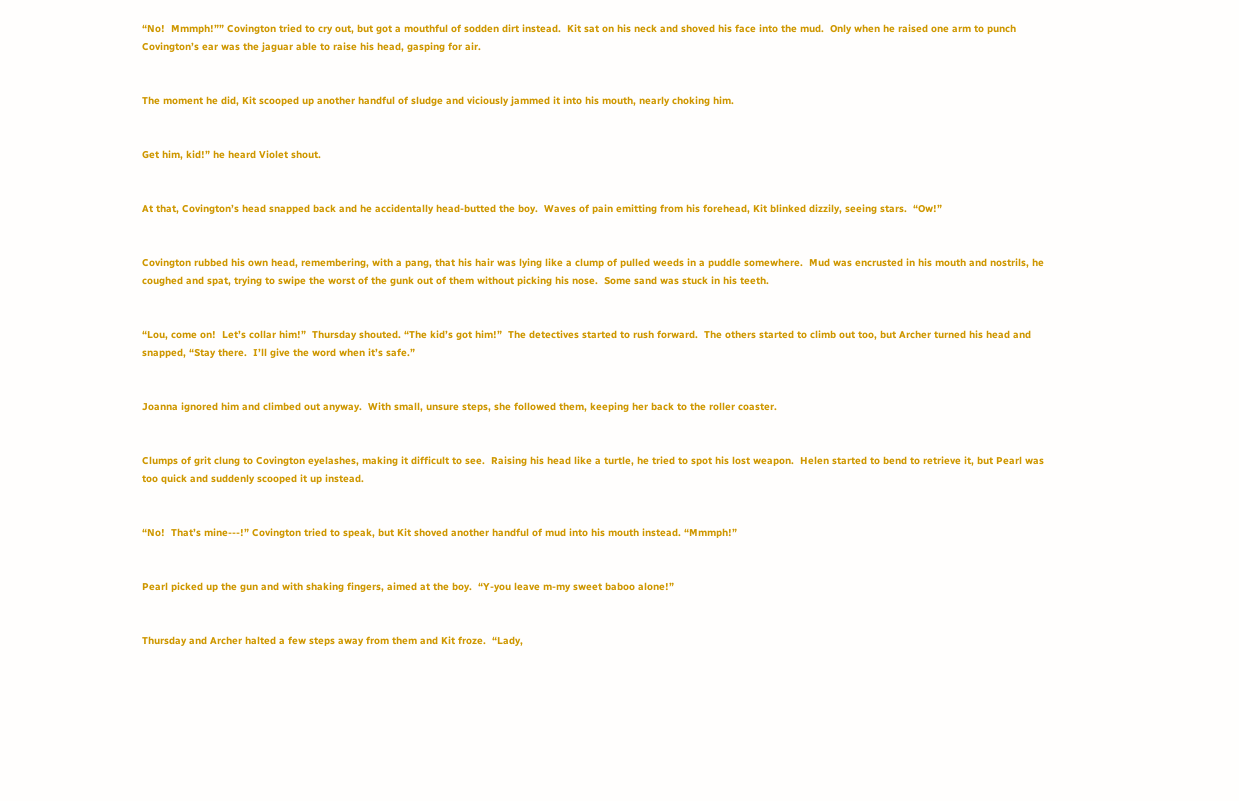“No!  Mmmph!”” Covington tried to cry out, but got a mouthful of sodden dirt instead.  Kit sat on his neck and shoved his face into the mud.  Only when he raised one arm to punch Covington’s ear was the jaguar able to raise his head, gasping for air.


The moment he did, Kit scooped up another handful of sludge and viciously jammed it into his mouth, nearly choking him.


Get him, kid!” he heard Violet shout.


At that, Covington’s head snapped back and he accidentally head-butted the boy.  Waves of pain emitting from his forehead, Kit blinked dizzily, seeing stars.  “Ow!”


Covington rubbed his own head, remembering, with a pang, that his hair was lying like a clump of pulled weeds in a puddle somewhere.  Mud was encrusted in his mouth and nostrils, he coughed and spat, trying to swipe the worst of the gunk out of them without picking his nose.  Some sand was stuck in his teeth.


“Lou, come on!  Let’s collar him!”  Thursday shouted. “The kid’s got him!”  The detectives started to rush forward.  The others started to climb out too, but Archer turned his head and snapped, “Stay there.  I’ll give the word when it’s safe.”


Joanna ignored him and climbed out anyway.  With small, unsure steps, she followed them, keeping her back to the roller coaster.


Clumps of grit clung to Covington eyelashes, making it difficult to see.  Raising his head like a turtle, he tried to spot his lost weapon.  Helen started to bend to retrieve it, but Pearl was too quick and suddenly scooped it up instead.


“No!  That’s mine---!” Covington tried to speak, but Kit shoved another handful of mud into his mouth instead. “Mmmph!”


Pearl picked up the gun and with shaking fingers, aimed at the boy.  “Y-you leave m-my sweet baboo alone!”


Thursday and Archer halted a few steps away from them and Kit froze.  “Lady,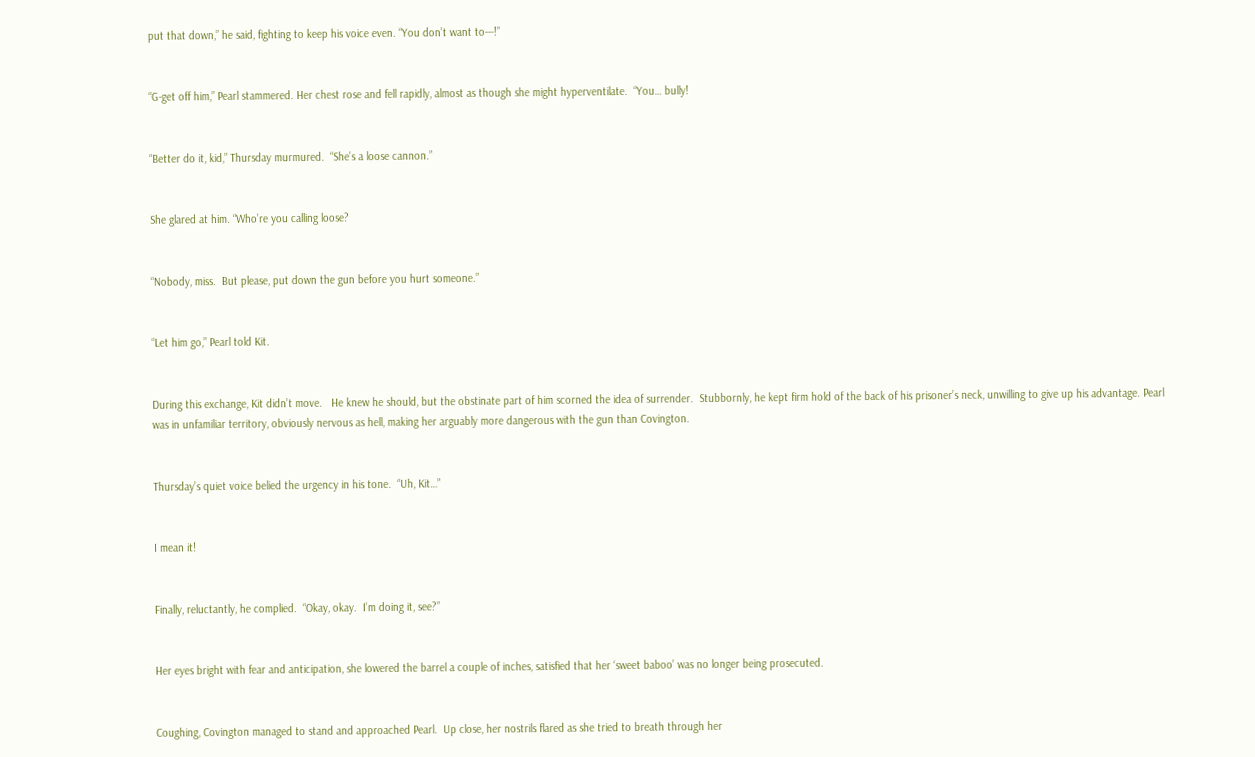put that down,” he said, fighting to keep his voice even. “You don’t want to---!”


“G-get off him,” Pearl stammered. Her chest rose and fell rapidly, almost as though she might hyperventilate.  “You… bully!


“Better do it, kid,” Thursday murmured.  “She’s a loose cannon.”


She glared at him. “Who’re you calling loose?


“Nobody, miss.  But please, put down the gun before you hurt someone.”


“Let him go,” Pearl told Kit.


During this exchange, Kit didn’t move.   He knew he should, but the obstinate part of him scorned the idea of surrender.  Stubbornly, he kept firm hold of the back of his prisoner’s neck, unwilling to give up his advantage. Pearl was in unfamiliar territory, obviously nervous as hell, making her arguably more dangerous with the gun than Covington.


Thursday’s quiet voice belied the urgency in his tone.  “Uh, Kit…”


I mean it!


Finally, reluctantly, he complied.  “Okay, okay.  I’m doing it, see?”


Her eyes bright with fear and anticipation, she lowered the barrel a couple of inches, satisfied that her ‘sweet baboo’ was no longer being prosecuted.


Coughing, Covington managed to stand and approached Pearl.  Up close, her nostrils flared as she tried to breath through her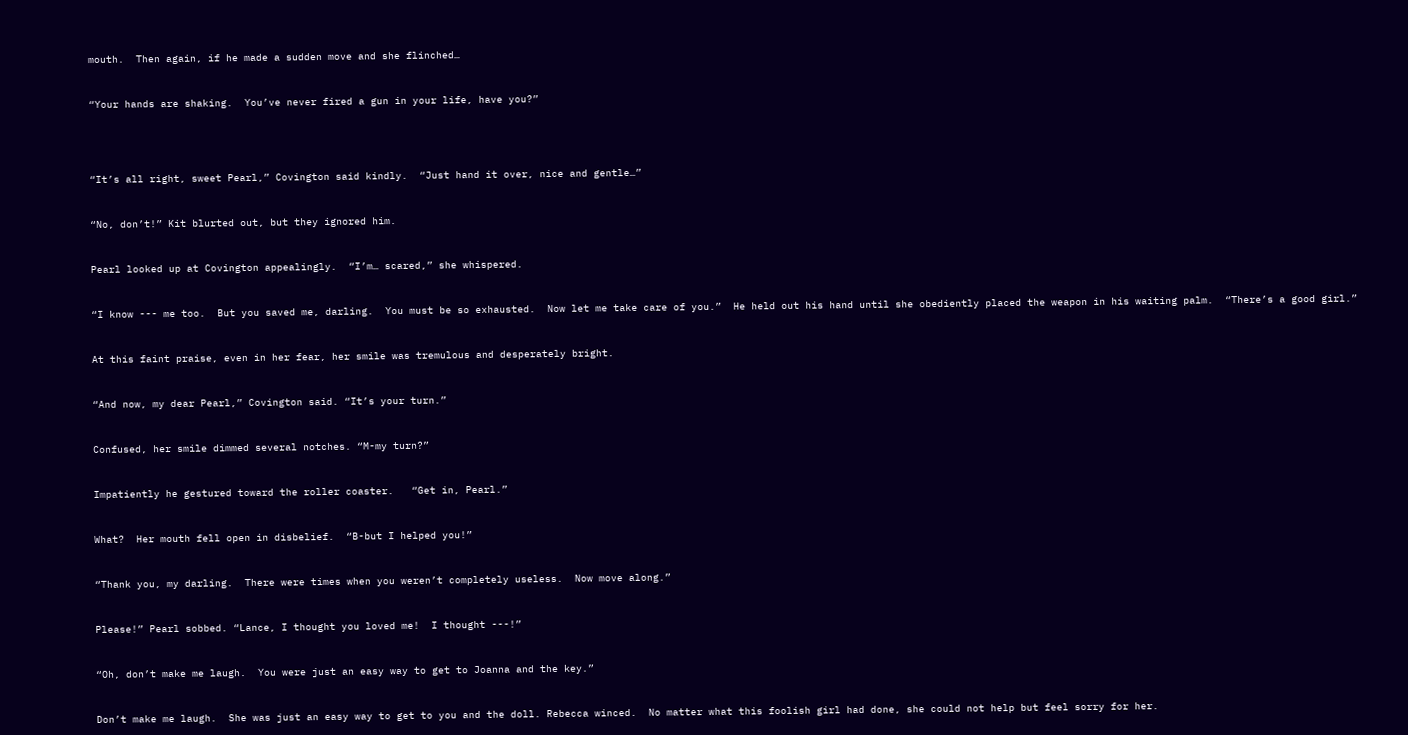mouth.  Then again, if he made a sudden move and she flinched…


“Your hands are shaking.  You’ve never fired a gun in your life, have you?”




“It’s all right, sweet Pearl,” Covington said kindly.  “Just hand it over, nice and gentle…”


“No, don’t!” Kit blurted out, but they ignored him.


Pearl looked up at Covington appealingly.  “I’m… scared,” she whispered.


“I know --- me too.  But you saved me, darling.  You must be so exhausted.  Now let me take care of you.”  He held out his hand until she obediently placed the weapon in his waiting palm.  “There’s a good girl.”


At this faint praise, even in her fear, her smile was tremulous and desperately bright.


“And now, my dear Pearl,” Covington said. “It’s your turn.”


Confused, her smile dimmed several notches. “M-my turn?”


Impatiently he gestured toward the roller coaster.   “Get in, Pearl.”


What?  Her mouth fell open in disbelief.  “B-but I helped you!”


“Thank you, my darling.  There were times when you weren’t completely useless.  Now move along.”


Please!” Pearl sobbed. “Lance, I thought you loved me!  I thought ---!”


“Oh, don’t make me laugh.  You were just an easy way to get to Joanna and the key.”


Don’t make me laugh.  She was just an easy way to get to you and the doll. Rebecca winced.  No matter what this foolish girl had done, she could not help but feel sorry for her.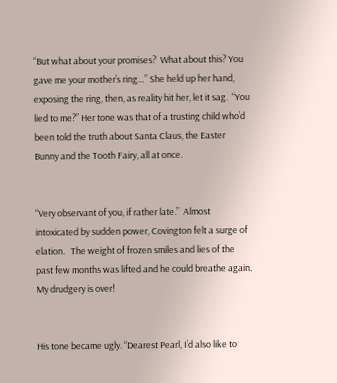“But what about your promises?  What about this? You gave me your mother’s ring…” She held up her hand, exposing the ring, then, as reality hit her, let it sag.  “You lied to me?” Her tone was that of a trusting child who’d been told the truth about Santa Claus, the Easter Bunny and the Tooth Fairy, all at once.


“Very observant of you, if rather late.”  Almost intoxicated by sudden power, Covington felt a surge of elation.   The weight of frozen smiles and lies of the past few months was lifted and he could breathe again.  My drudgery is over!


His tone became ugly. “Dearest Pearl, I’d also like to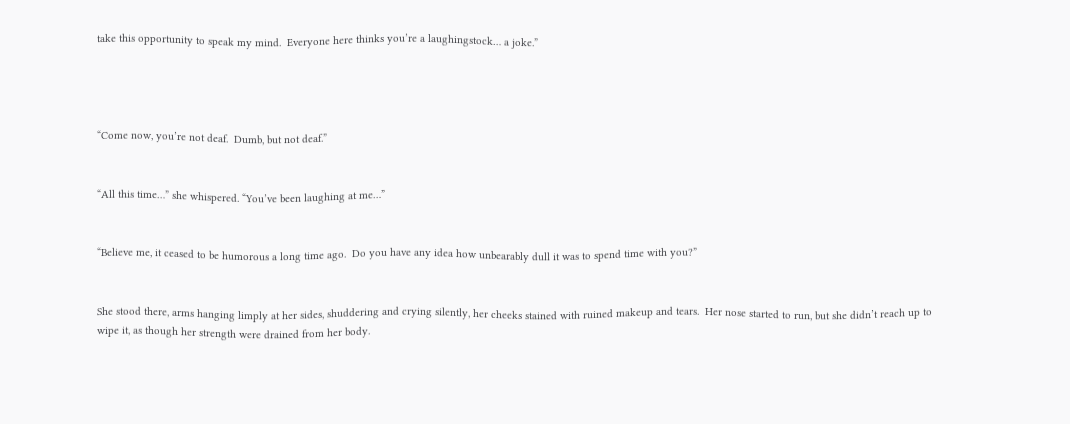take this opportunity to speak my mind.  Everyone here thinks you’re a laughingstock… a joke.”




“Come now, you’re not deaf.  Dumb, but not deaf.”


“All this time…” she whispered. “You’ve been laughing at me…”


“Believe me, it ceased to be humorous a long time ago.  Do you have any idea how unbearably dull it was to spend time with you?”


She stood there, arms hanging limply at her sides, shuddering and crying silently, her cheeks stained with ruined makeup and tears.  Her nose started to run, but she didn’t reach up to wipe it, as though her strength were drained from her body.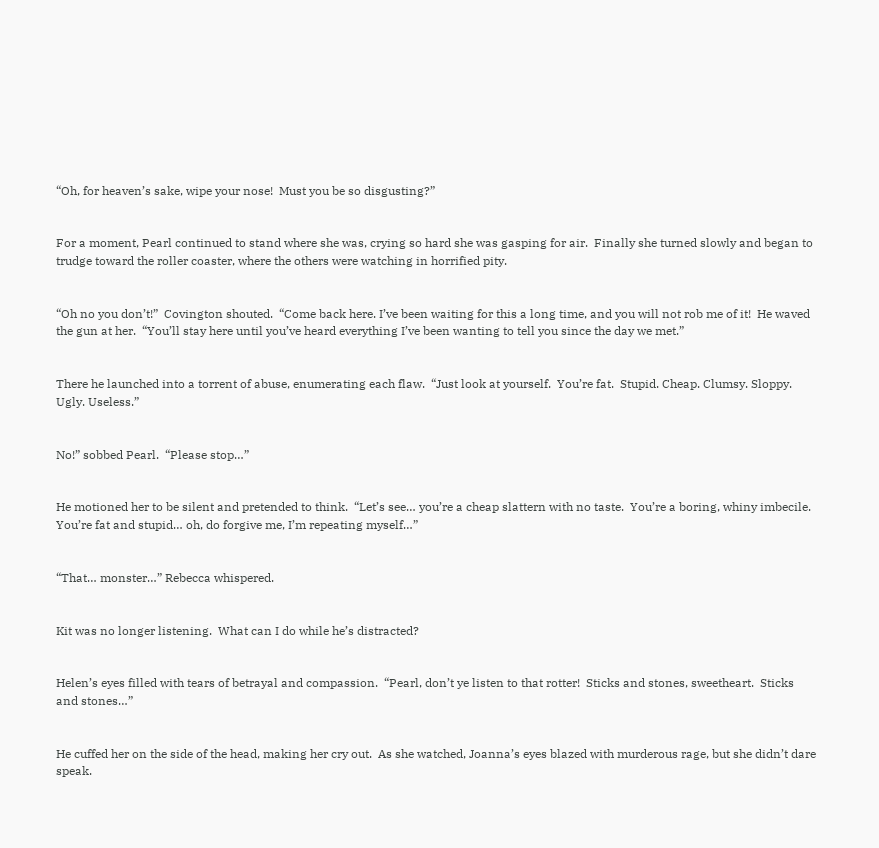“Oh, for heaven’s sake, wipe your nose!  Must you be so disgusting?”


For a moment, Pearl continued to stand where she was, crying so hard she was gasping for air.  Finally she turned slowly and began to trudge toward the roller coaster, where the others were watching in horrified pity.


“Oh no you don’t!”  Covington shouted.  “Come back here. I’ve been waiting for this a long time, and you will not rob me of it!  He waved the gun at her.  “You’ll stay here until you’ve heard everything I’ve been wanting to tell you since the day we met.”


There he launched into a torrent of abuse, enumerating each flaw.  “Just look at yourself.  You’re fat.  Stupid. Cheap. Clumsy. Sloppy. Ugly. Useless.”


No!” sobbed Pearl.  “Please stop…”


He motioned her to be silent and pretended to think.  “Let’s see… you’re a cheap slattern with no taste.  You’re a boring, whiny imbecile.  You’re fat and stupid… oh, do forgive me, I’m repeating myself…”


“That… monster…” Rebecca whispered.


Kit was no longer listening.  What can I do while he’s distracted?


Helen’s eyes filled with tears of betrayal and compassion.  “Pearl, don’t ye listen to that rotter!  Sticks and stones, sweetheart.  Sticks and stones…”


He cuffed her on the side of the head, making her cry out.  As she watched, Joanna’s eyes blazed with murderous rage, but she didn’t dare speak.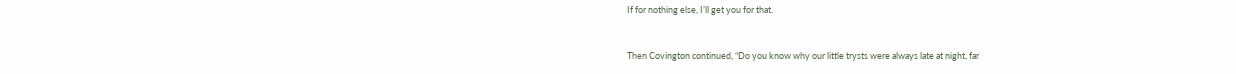If for nothing else, I’ll get you for that.


Then Covington continued, “Do you know why our little trysts were always late at night, far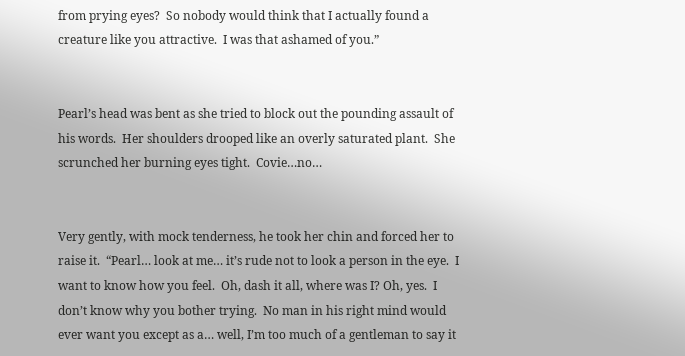from prying eyes?  So nobody would think that I actually found a creature like you attractive.  I was that ashamed of you.”


Pearl’s head was bent as she tried to block out the pounding assault of his words.  Her shoulders drooped like an overly saturated plant.  She scrunched her burning eyes tight.  Covie…no…


Very gently, with mock tenderness, he took her chin and forced her to raise it.  “Pearl… look at me… it’s rude not to look a person in the eye.  I want to know how you feel.  Oh, dash it all, where was I? Oh, yes.  I don’t know why you bother trying.  No man in his right mind would ever want you except as a… well, I’m too much of a gentleman to say it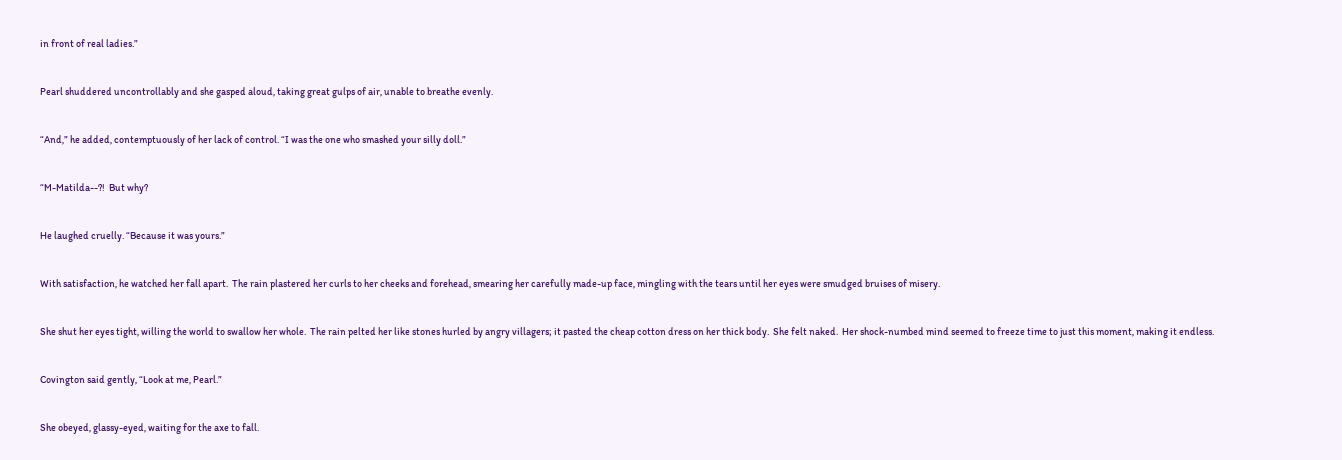in front of real ladies.”


Pearl shuddered uncontrollably and she gasped aloud, taking great gulps of air, unable to breathe evenly.


“And,” he added, contemptuously of her lack of control. “I was the one who smashed your silly doll.”


“M-Matilda--?!  But why?


He laughed cruelly. “Because it was yours.”


With satisfaction, he watched her fall apart.  The rain plastered her curls to her cheeks and forehead, smearing her carefully made-up face, mingling with the tears until her eyes were smudged bruises of misery.


She shut her eyes tight, willing the world to swallow her whole.  The rain pelted her like stones hurled by angry villagers; it pasted the cheap cotton dress on her thick body.  She felt naked.  Her shock-numbed mind seemed to freeze time to just this moment, making it endless.


Covington said gently, “Look at me, Pearl.”


She obeyed, glassy-eyed, waiting for the axe to fall.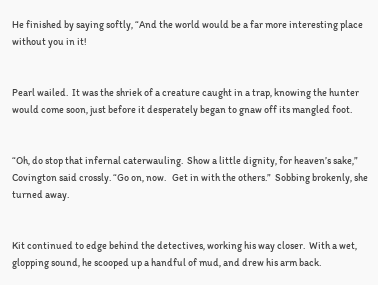He finished by saying softly, “And the world would be a far more interesting place without you in it!


Pearl wailed.  It was the shriek of a creature caught in a trap, knowing the hunter would come soon, just before it desperately began to gnaw off its mangled foot.


“Oh, do stop that infernal caterwauling.  Show a little dignity, for heaven’s sake,” Covington said crossly. “Go on, now.   Get in with the others.”  Sobbing brokenly, she turned away.


Kit continued to edge behind the detectives, working his way closer.  With a wet, glopping sound, he scooped up a handful of mud, and drew his arm back.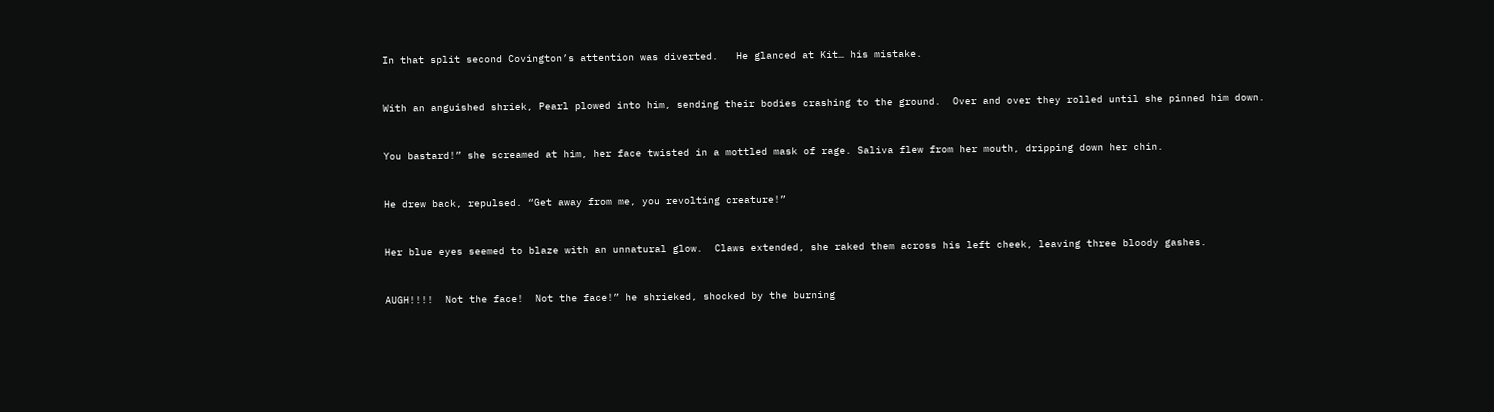In that split second Covington’s attention was diverted.   He glanced at Kit… his mistake.


With an anguished shriek, Pearl plowed into him, sending their bodies crashing to the ground.  Over and over they rolled until she pinned him down.


You bastard!” she screamed at him, her face twisted in a mottled mask of rage. Saliva flew from her mouth, dripping down her chin.


He drew back, repulsed. “Get away from me, you revolting creature!”


Her blue eyes seemed to blaze with an unnatural glow.  Claws extended, she raked them across his left cheek, leaving three bloody gashes.


AUGH!!!!  Not the face!  Not the face!” he shrieked, shocked by the burning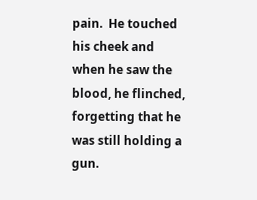pain.  He touched his cheek and when he saw the blood, he flinched, forgetting that he was still holding a gun.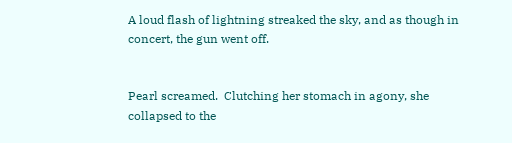A loud flash of lightning streaked the sky, and as though in concert, the gun went off.


Pearl screamed.  Clutching her stomach in agony, she collapsed to the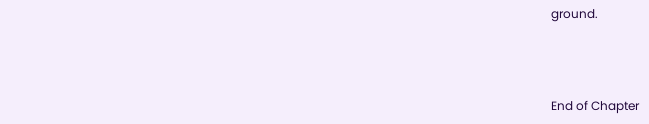ground.



End of Chapter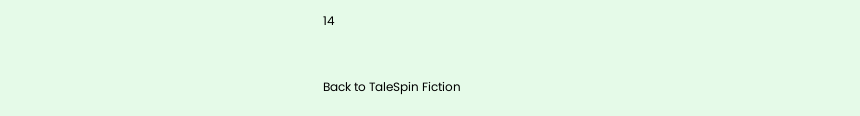14


Back to TaleSpin Fiction